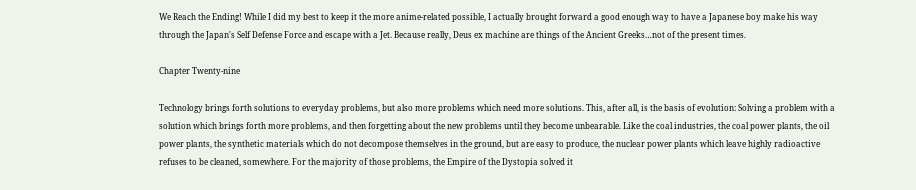We Reach the Ending! While I did my best to keep it the more anime-related possible, I actually brought forward a good enough way to have a Japanese boy make his way through the Japan's Self Defense Force and escape with a Jet. Because really, Deus ex machine are things of the Ancient Greeks…not of the present times.

Chapter Twenty-nine

Technology brings forth solutions to everyday problems, but also more problems which need more solutions. This, after all, is the basis of evolution: Solving a problem with a solution which brings forth more problems, and then forgetting about the new problems until they become unbearable. Like the coal industries, the coal power plants, the oil power plants, the synthetic materials which do not decompose themselves in the ground, but are easy to produce, the nuclear power plants which leave highly radioactive refuses to be cleaned, somewhere. For the majority of those problems, the Empire of the Dystopia solved it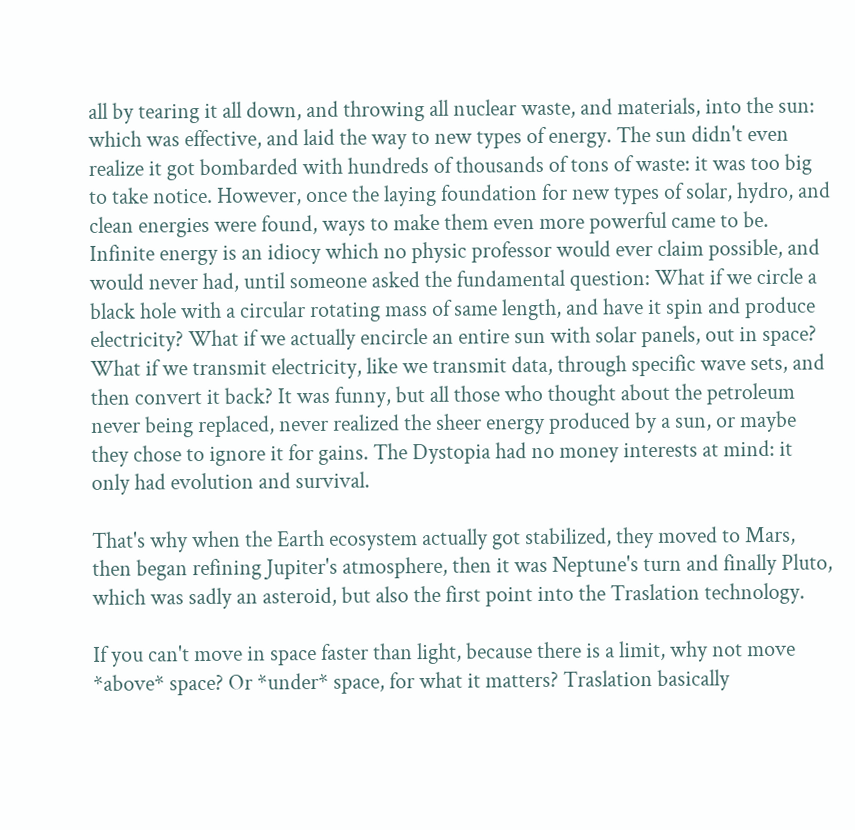all by tearing it all down, and throwing all nuclear waste, and materials, into the sun: which was effective, and laid the way to new types of energy. The sun didn't even realize it got bombarded with hundreds of thousands of tons of waste: it was too big to take notice. However, once the laying foundation for new types of solar, hydro, and clean energies were found, ways to make them even more powerful came to be. Infinite energy is an idiocy which no physic professor would ever claim possible, and would never had, until someone asked the fundamental question: What if we circle a black hole with a circular rotating mass of same length, and have it spin and produce electricity? What if we actually encircle an entire sun with solar panels, out in space? What if we transmit electricity, like we transmit data, through specific wave sets, and then convert it back? It was funny, but all those who thought about the petroleum never being replaced, never realized the sheer energy produced by a sun, or maybe they chose to ignore it for gains. The Dystopia had no money interests at mind: it only had evolution and survival.

That's why when the Earth ecosystem actually got stabilized, they moved to Mars, then began refining Jupiter's atmosphere, then it was Neptune's turn and finally Pluto, which was sadly an asteroid, but also the first point into the Traslation technology.

If you can't move in space faster than light, because there is a limit, why not move *above* space? Or *under* space, for what it matters? Traslation basically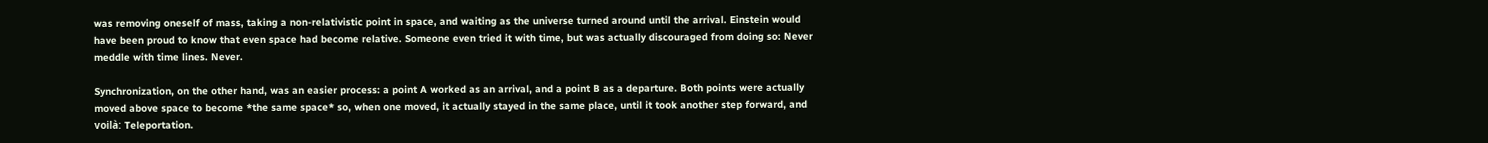was removing oneself of mass, taking a non-relativistic point in space, and waiting as the universe turned around until the arrival. Einstein would have been proud to know that even space had become relative. Someone even tried it with time, but was actually discouraged from doing so: Never meddle with time lines. Never.

Synchronization, on the other hand, was an easier process: a point A worked as an arrival, and a point B as a departure. Both points were actually moved above space to become *the same space* so, when one moved, it actually stayed in the same place, until it took another step forward, and voilà: Teleportation.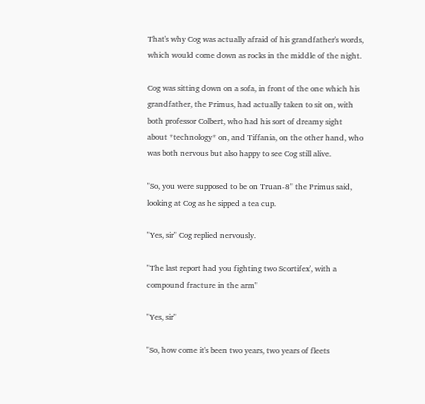That's why Cog was actually afraid of his grandfather's words, which would come down as rocks in the middle of the night.

Cog was sitting down on a sofa, in front of the one which his grandfather, the Primus, had actually taken to sit on, with both professor Colbert, who had his sort of dreamy sight about *technology* on, and Tiffania, on the other hand, who was both nervous but also happy to see Cog still alive.

"So, you were supposed to be on Truan-8" the Primus said, looking at Cog as he sipped a tea cup.

"Yes, sir" Cog replied nervously.

"The last report had you fighting two Scortifex', with a compound fracture in the arm"

"Yes, sir"

"So, how come it's been two years, two years of fleets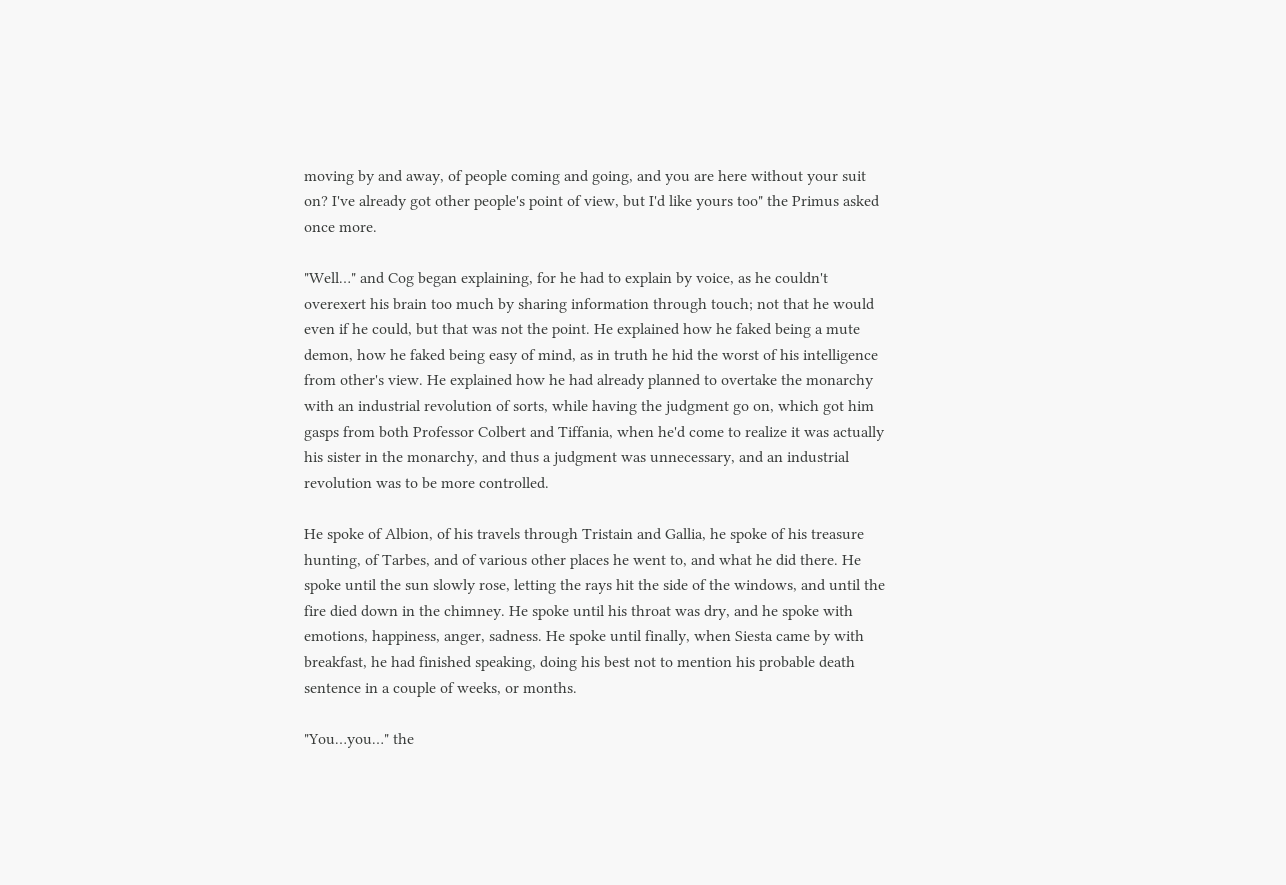moving by and away, of people coming and going, and you are here without your suit on? I've already got other people's point of view, but I'd like yours too" the Primus asked once more.

"Well…" and Cog began explaining, for he had to explain by voice, as he couldn't overexert his brain too much by sharing information through touch; not that he would even if he could, but that was not the point. He explained how he faked being a mute demon, how he faked being easy of mind, as in truth he hid the worst of his intelligence from other's view. He explained how he had already planned to overtake the monarchy with an industrial revolution of sorts, while having the judgment go on, which got him gasps from both Professor Colbert and Tiffania, when he'd come to realize it was actually his sister in the monarchy, and thus a judgment was unnecessary, and an industrial revolution was to be more controlled.

He spoke of Albion, of his travels through Tristain and Gallia, he spoke of his treasure hunting, of Tarbes, and of various other places he went to, and what he did there. He spoke until the sun slowly rose, letting the rays hit the side of the windows, and until the fire died down in the chimney. He spoke until his throat was dry, and he spoke with emotions, happiness, anger, sadness. He spoke until finally, when Siesta came by with breakfast, he had finished speaking, doing his best not to mention his probable death sentence in a couple of weeks, or months.

"You…you…" the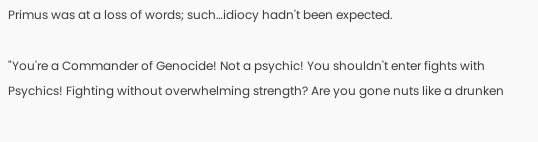Primus was at a loss of words; such…idiocy hadn't been expected.

"You're a Commander of Genocide! Not a psychic! You shouldn't enter fights with Psychics! Fighting without overwhelming strength? Are you gone nuts like a drunken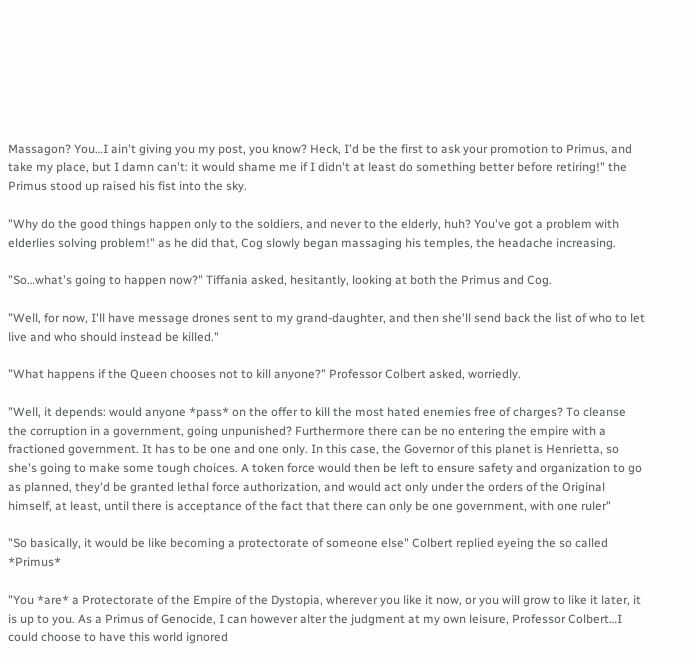Massagon? You…I ain't giving you my post, you know? Heck, I'd be the first to ask your promotion to Primus, and take my place, but I damn can't: it would shame me if I didn't at least do something better before retiring!" the Primus stood up raised his fist into the sky.

"Why do the good things happen only to the soldiers, and never to the elderly, huh? You've got a problem with elderlies solving problem!" as he did that, Cog slowly began massaging his temples, the headache increasing.

"So…what's going to happen now?" Tiffania asked, hesitantly, looking at both the Primus and Cog.

"Well, for now, I'll have message drones sent to my grand-daughter, and then she'll send back the list of who to let live and who should instead be killed."

"What happens if the Queen chooses not to kill anyone?" Professor Colbert asked, worriedly.

"Well, it depends: would anyone *pass* on the offer to kill the most hated enemies free of charges? To cleanse the corruption in a government, going unpunished? Furthermore there can be no entering the empire with a fractioned government. It has to be one and one only. In this case, the Governor of this planet is Henrietta, so she's going to make some tough choices. A token force would then be left to ensure safety and organization to go as planned, they'd be granted lethal force authorization, and would act only under the orders of the Original himself, at least, until there is acceptance of the fact that there can only be one government, with one ruler"

"So basically, it would be like becoming a protectorate of someone else" Colbert replied eyeing the so called *Primus*

"You *are* a Protectorate of the Empire of the Dystopia, wherever you like it now, or you will grow to like it later, it is up to you. As a Primus of Genocide, I can however alter the judgment at my own leisure, Professor Colbert…I could choose to have this world ignored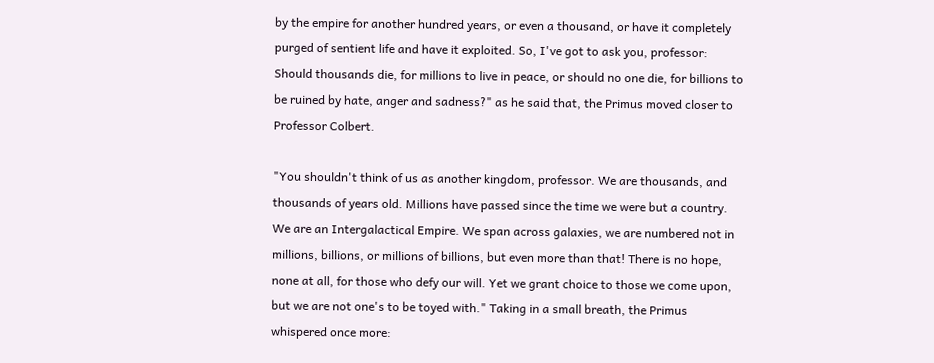by the empire for another hundred years, or even a thousand, or have it completely purged of sentient life and have it exploited. So, I've got to ask you, professor: Should thousands die, for millions to live in peace, or should no one die, for billions to be ruined by hate, anger and sadness?" as he said that, the Primus moved closer to Professor Colbert.

"You shouldn't think of us as another kingdom, professor. We are thousands, and thousands of years old. Millions have passed since the time we were but a country. We are an Intergalactical Empire. We span across galaxies, we are numbered not in millions, billions, or millions of billions, but even more than that! There is no hope, none at all, for those who defy our will. Yet we grant choice to those we come upon, but we are not one's to be toyed with." Taking in a small breath, the Primus whispered once more: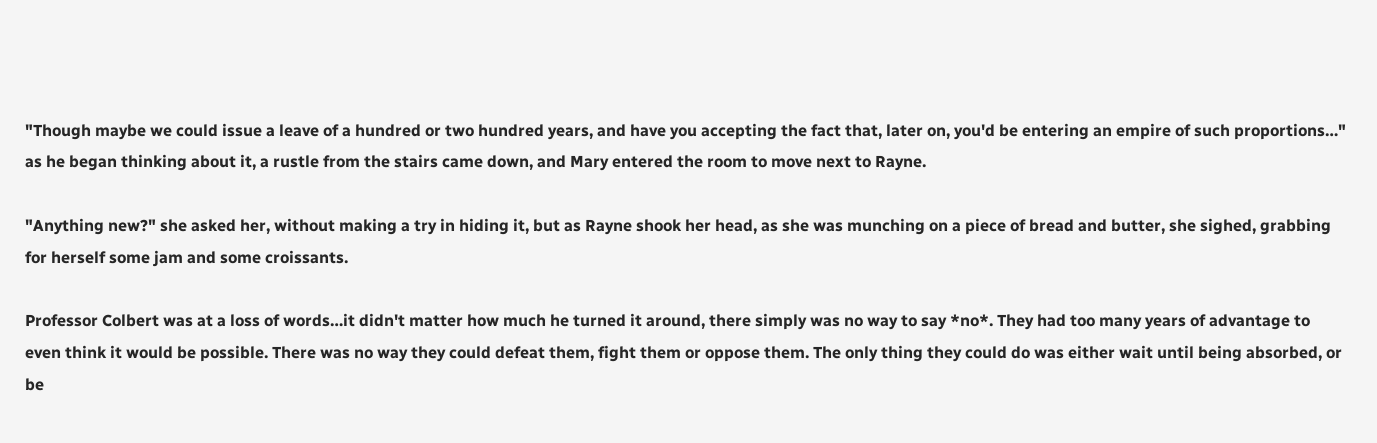"Though maybe we could issue a leave of a hundred or two hundred years, and have you accepting the fact that, later on, you'd be entering an empire of such proportions…" as he began thinking about it, a rustle from the stairs came down, and Mary entered the room to move next to Rayne.

"Anything new?" she asked her, without making a try in hiding it, but as Rayne shook her head, as she was munching on a piece of bread and butter, she sighed, grabbing for herself some jam and some croissants.

Professor Colbert was at a loss of words…it didn't matter how much he turned it around, there simply was no way to say *no*. They had too many years of advantage to even think it would be possible. There was no way they could defeat them, fight them or oppose them. The only thing they could do was either wait until being absorbed, or be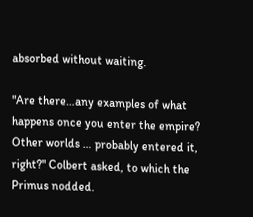absorbed without waiting.

"Are there…any examples of what happens once you enter the empire? Other worlds … probably entered it, right?" Colbert asked, to which the Primus nodded.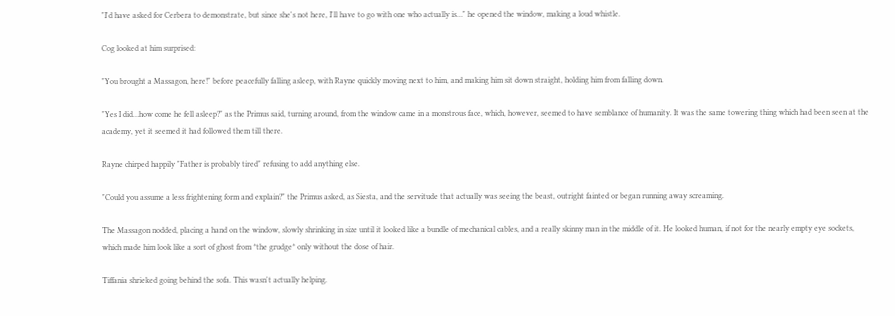"I'd have asked for Cerbera to demonstrate, but since she's not here, I'll have to go with one who actually is…" he opened the window, making a loud whistle.

Cog looked at him surprised:

"You brought a Massagon, here!" before peacefully falling asleep, with Rayne quickly moving next to him, and making him sit down straight, holding him from falling down.

"Yes I did…how come he fell asleep?" as the Primus said, turning around, from the window came in a monstrous face, which, however, seemed to have semblance of humanity. It was the same towering thing which had been seen at the academy, yet it seemed it had followed them till there.

Rayne chirped happily "Father is probably tired" refusing to add anything else.

"Could you assume a less frightening form and explain?" the Primus asked, as Siesta, and the servitude that actually was seeing the beast, outright fainted or began running away screaming.

The Massagon nodded, placing a hand on the window, slowly shrinking in size until it looked like a bundle of mechanical cables, and a really skinny man in the middle of it. He looked human, if not for the nearly empty eye sockets, which made him look like a sort of ghost from *the grudge* only without the dose of hair.

Tiffania shrieked going behind the sofa. This wasn't actually helping.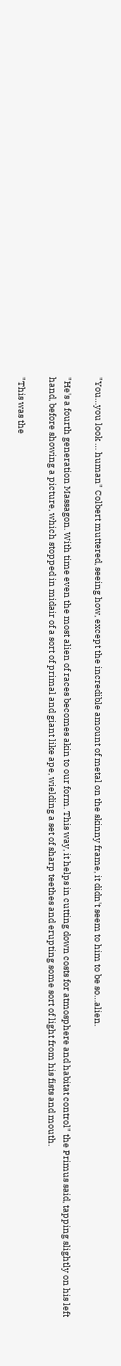"You…you look … human" Colbert muttered, seeing how, except the incredible amount of metal on the skinny frame, it didn't seem to him to be so…alien.

"He's a fourth generation Massagon. With time even the most alien of races becomes akin to our form. This way, it helps in cutting down costs for atmosphere and habitat control" the Primus said, tapping slightly on his left hand, before showing a picture, which stopped in midair of a sort of primal and giant like ape, wielding a set of sharp teethes and erupting some sort of light from his fists and mouth.

"This was the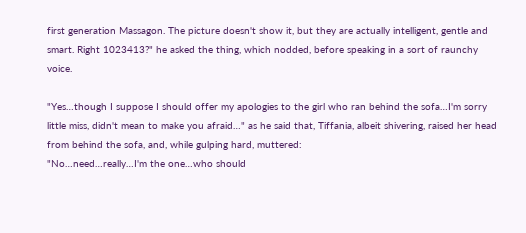first generation Massagon. The picture doesn't show it, but they are actually intelligent, gentle and smart. Right 1023413?" he asked the thing, which nodded, before speaking in a sort of raunchy voice.

"Yes…though I suppose I should offer my apologies to the girl who ran behind the sofa…I'm sorry little miss, didn't mean to make you afraid…" as he said that, Tiffania, albeit shivering, raised her head from behind the sofa, and, while gulping hard, muttered:
"No…need…really…I'm the one…who should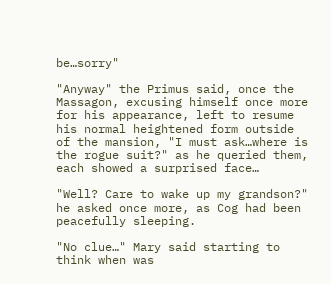be…sorry"

"Anyway" the Primus said, once the Massagon, excusing himself once more for his appearance, left to resume his normal heightened form outside of the mansion, "I must ask…where is the rogue suit?" as he queried them, each showed a surprised face…

"Well? Care to wake up my grandson?" he asked once more, as Cog had been peacefully sleeping.

"No clue…" Mary said starting to think when was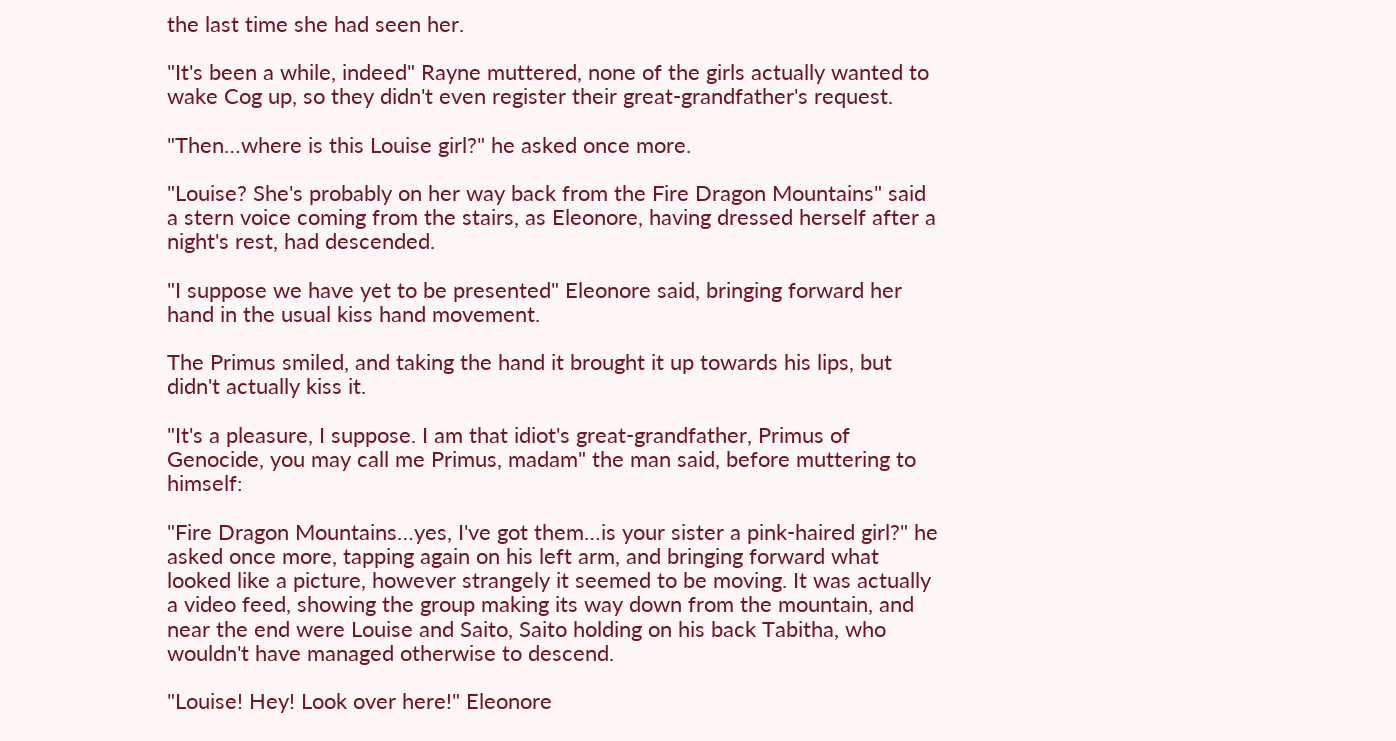the last time she had seen her.

"It's been a while, indeed" Rayne muttered, none of the girls actually wanted to wake Cog up, so they didn't even register their great-grandfather's request.

"Then…where is this Louise girl?" he asked once more.

"Louise? She's probably on her way back from the Fire Dragon Mountains" said a stern voice coming from the stairs, as Eleonore, having dressed herself after a night's rest, had descended.

"I suppose we have yet to be presented" Eleonore said, bringing forward her hand in the usual kiss hand movement.

The Primus smiled, and taking the hand it brought it up towards his lips, but didn't actually kiss it.

"It's a pleasure, I suppose. I am that idiot's great-grandfather, Primus of Genocide, you may call me Primus, madam" the man said, before muttering to himself:

"Fire Dragon Mountains…yes, I've got them…is your sister a pink-haired girl?" he asked once more, tapping again on his left arm, and bringing forward what looked like a picture, however strangely it seemed to be moving. It was actually a video feed, showing the group making its way down from the mountain, and near the end were Louise and Saito, Saito holding on his back Tabitha, who wouldn't have managed otherwise to descend.

"Louise! Hey! Look over here!" Eleonore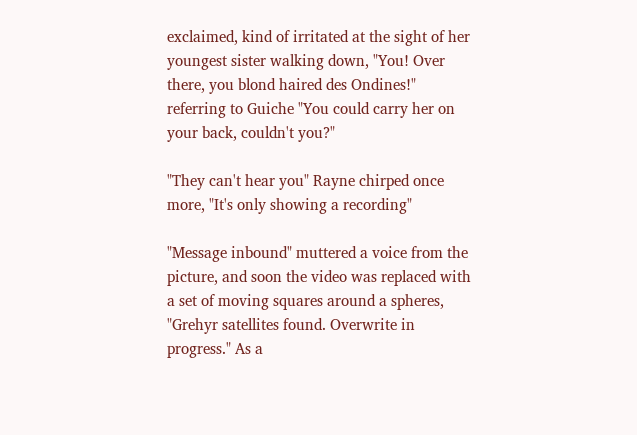exclaimed, kind of irritated at the sight of her youngest sister walking down, "You! Over there, you blond haired des Ondines!" referring to Guiche "You could carry her on your back, couldn't you?"

"They can't hear you" Rayne chirped once more, "It's only showing a recording"

"Message inbound" muttered a voice from the picture, and soon the video was replaced with a set of moving squares around a spheres, "Grehyr satellites found. Overwrite in progress." As a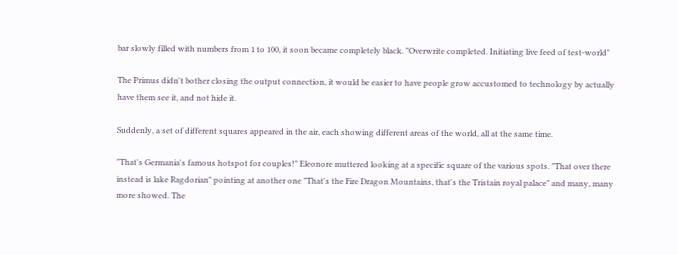bar slowly filled with numbers from 1 to 100, it soon became completely black. "Overwrite completed. Initiating live feed of test-world"

The Primus didn't bother closing the output connection, it would be easier to have people grow accustomed to technology by actually have them see it, and not hide it.

Suddenly, a set of different squares appeared in the air, each showing different areas of the world, all at the same time.

"That's Germania's famous hotspot for couples!" Eleonore muttered looking at a specific square of the various spots. "That over there instead is lake Ragdorian" pointing at another one "That's the Fire Dragon Mountains, that's the Tristain royal palace" and many, many more showed. The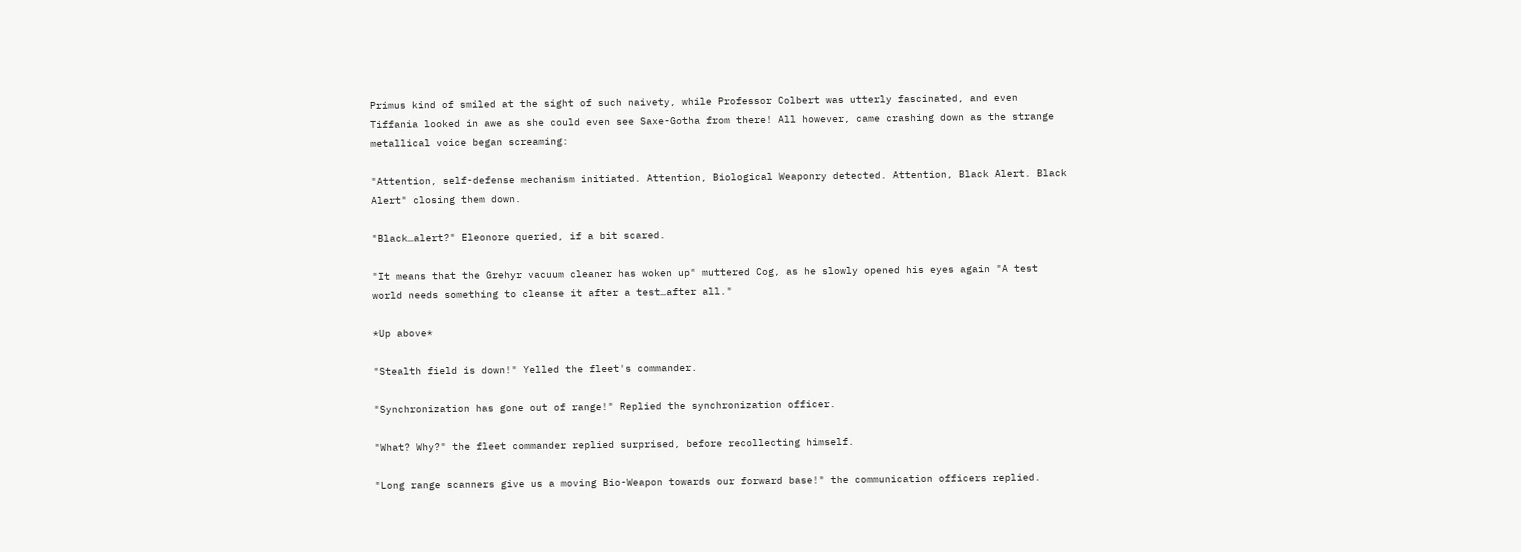Primus kind of smiled at the sight of such naivety, while Professor Colbert was utterly fascinated, and even Tiffania looked in awe as she could even see Saxe-Gotha from there! All however, came crashing down as the strange metallical voice began screaming:

"Attention, self-defense mechanism initiated. Attention, Biological Weaponry detected. Attention, Black Alert. Black Alert" closing them down.

"Black…alert?" Eleonore queried, if a bit scared.

"It means that the Grehyr vacuum cleaner has woken up" muttered Cog, as he slowly opened his eyes again "A test world needs something to cleanse it after a test…after all."

*Up above*

"Stealth field is down!" Yelled the fleet's commander.

"Synchronization has gone out of range!" Replied the synchronization officer.

"What? Why?" the fleet commander replied surprised, before recollecting himself.

"Long range scanners give us a moving Bio-Weapon towards our forward base!" the communication officers replied.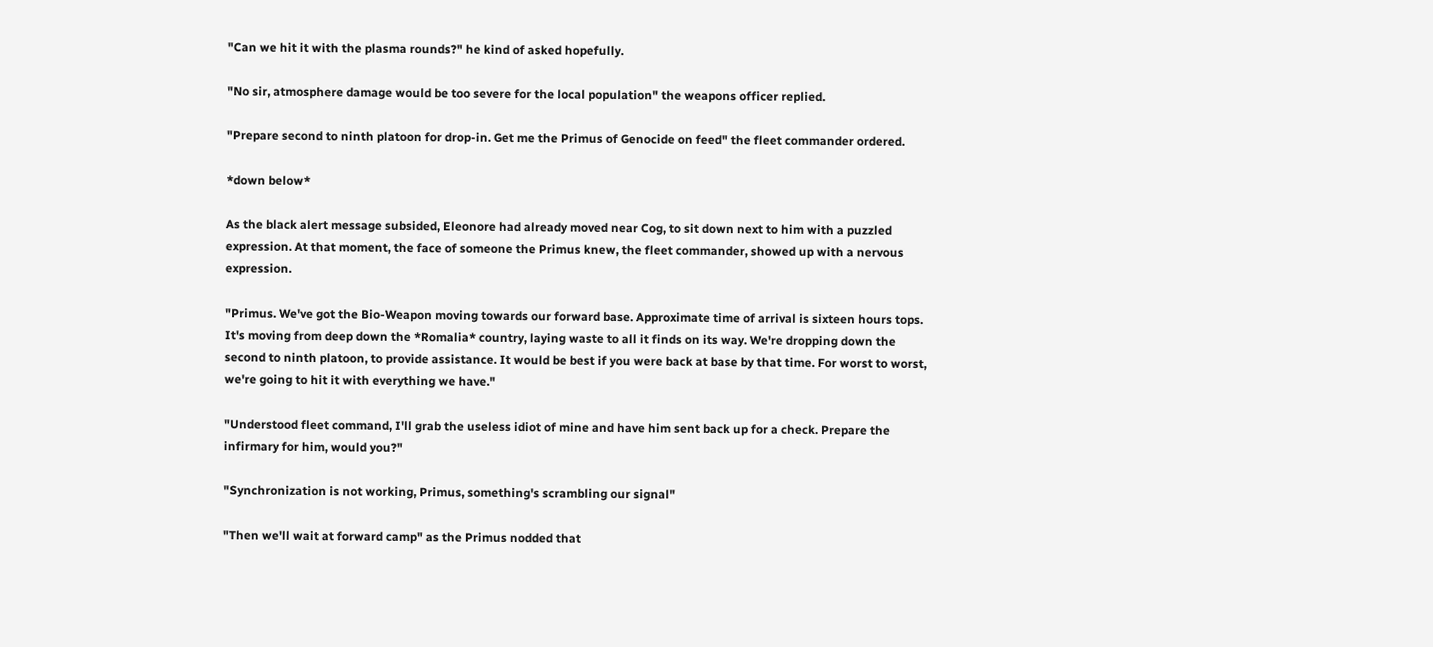"Can we hit it with the plasma rounds?" he kind of asked hopefully.

"No sir, atmosphere damage would be too severe for the local population" the weapons officer replied.

"Prepare second to ninth platoon for drop-in. Get me the Primus of Genocide on feed" the fleet commander ordered.

*down below*

As the black alert message subsided, Eleonore had already moved near Cog, to sit down next to him with a puzzled expression. At that moment, the face of someone the Primus knew, the fleet commander, showed up with a nervous expression.

"Primus. We've got the Bio-Weapon moving towards our forward base. Approximate time of arrival is sixteen hours tops. It's moving from deep down the *Romalia* country, laying waste to all it finds on its way. We're dropping down the second to ninth platoon, to provide assistance. It would be best if you were back at base by that time. For worst to worst, we're going to hit it with everything we have."

"Understood fleet command, I'll grab the useless idiot of mine and have him sent back up for a check. Prepare the infirmary for him, would you?"

"Synchronization is not working, Primus, something's scrambling our signal"

"Then we'll wait at forward camp" as the Primus nodded that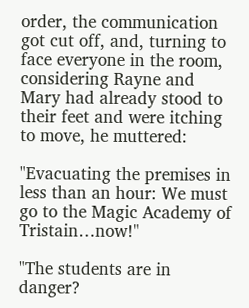order, the communication got cut off, and, turning to face everyone in the room, considering Rayne and Mary had already stood to their feet and were itching to move, he muttered:

"Evacuating the premises in less than an hour: We must go to the Magic Academy of Tristain…now!"

"The students are in danger?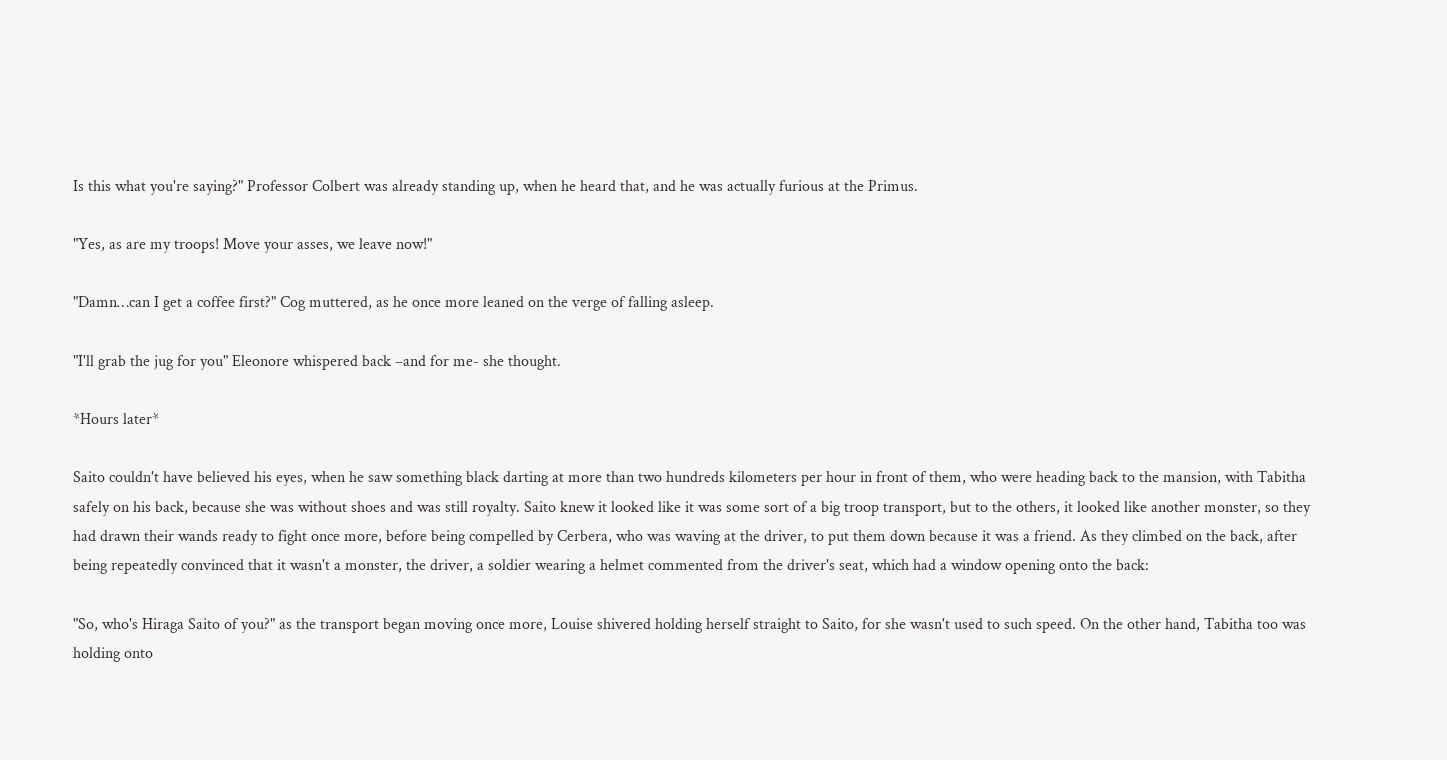Is this what you're saying?" Professor Colbert was already standing up, when he heard that, and he was actually furious at the Primus.

"Yes, as are my troops! Move your asses, we leave now!"

"Damn…can I get a coffee first?" Cog muttered, as he once more leaned on the verge of falling asleep.

"I'll grab the jug for you" Eleonore whispered back –and for me- she thought.

*Hours later*

Saito couldn't have believed his eyes, when he saw something black darting at more than two hundreds kilometers per hour in front of them, who were heading back to the mansion, with Tabitha safely on his back, because she was without shoes and was still royalty. Saito knew it looked like it was some sort of a big troop transport, but to the others, it looked like another monster, so they had drawn their wands ready to fight once more, before being compelled by Cerbera, who was waving at the driver, to put them down because it was a friend. As they climbed on the back, after being repeatedly convinced that it wasn't a monster, the driver, a soldier wearing a helmet commented from the driver's seat, which had a window opening onto the back:

"So, who's Hiraga Saito of you?" as the transport began moving once more, Louise shivered holding herself straight to Saito, for she wasn't used to such speed. On the other hand, Tabitha too was holding onto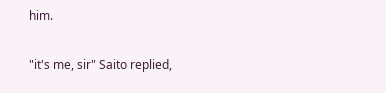him.

"it's me, sir" Saito replied,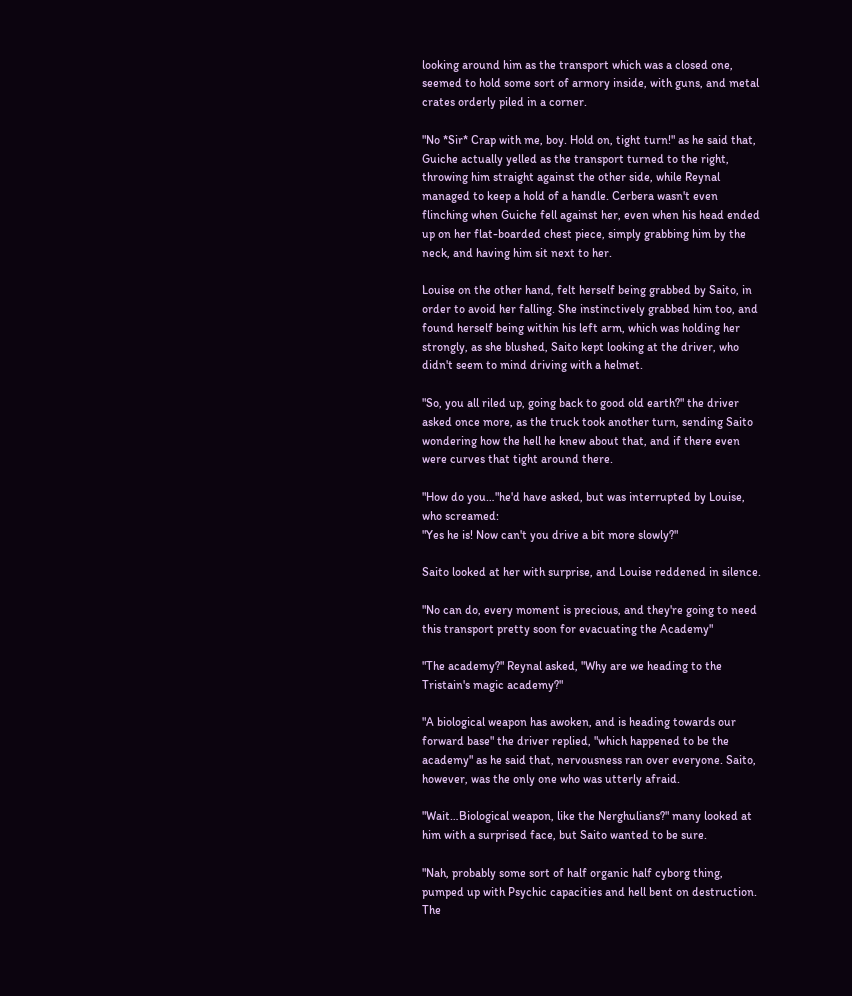looking around him as the transport which was a closed one, seemed to hold some sort of armory inside, with guns, and metal crates orderly piled in a corner.

"No *Sir* Crap with me, boy. Hold on, tight turn!" as he said that, Guiche actually yelled as the transport turned to the right, throwing him straight against the other side, while Reynal managed to keep a hold of a handle. Cerbera wasn't even flinching when Guiche fell against her, even when his head ended up on her flat-boarded chest piece, simply grabbing him by the neck, and having him sit next to her.

Louise on the other hand, felt herself being grabbed by Saito, in order to avoid her falling. She instinctively grabbed him too, and found herself being within his left arm, which was holding her strongly, as she blushed, Saito kept looking at the driver, who didn't seem to mind driving with a helmet.

"So, you all riled up, going back to good old earth?" the driver asked once more, as the truck took another turn, sending Saito wondering how the hell he knew about that, and if there even were curves that tight around there.

"How do you…"he'd have asked, but was interrupted by Louise, who screamed:
"Yes he is! Now can't you drive a bit more slowly?"

Saito looked at her with surprise, and Louise reddened in silence.

"No can do, every moment is precious, and they're going to need this transport pretty soon for evacuating the Academy"

"The academy?" Reynal asked, "Why are we heading to the Tristain's magic academy?"

"A biological weapon has awoken, and is heading towards our forward base" the driver replied, "which happened to be the academy" as he said that, nervousness ran over everyone. Saito, however, was the only one who was utterly afraid.

"Wait…Biological weapon, like the Nerghulians?" many looked at him with a surprised face, but Saito wanted to be sure.

"Nah, probably some sort of half organic half cyborg thing, pumped up with Psychic capacities and hell bent on destruction. The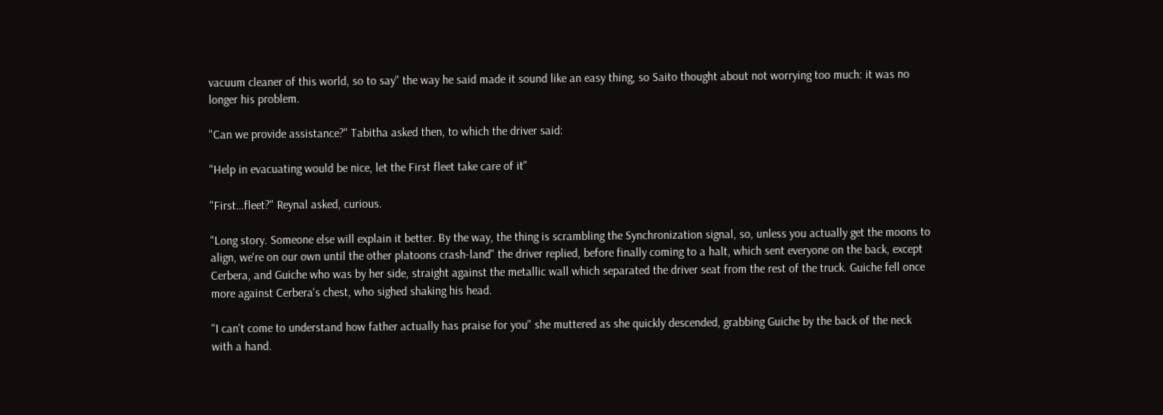vacuum cleaner of this world, so to say" the way he said made it sound like an easy thing, so Saito thought about not worrying too much: it was no longer his problem.

"Can we provide assistance?" Tabitha asked then, to which the driver said:

"Help in evacuating would be nice, let the First fleet take care of it"

"First…fleet?" Reynal asked, curious.

"Long story. Someone else will explain it better. By the way, the thing is scrambling the Synchronization signal, so, unless you actually get the moons to align, we're on our own until the other platoons crash-land" the driver replied, before finally coming to a halt, which sent everyone on the back, except Cerbera, and Guiche who was by her side, straight against the metallic wall which separated the driver seat from the rest of the truck. Guiche fell once more against Cerbera's chest, who sighed shaking his head.

"I can't come to understand how father actually has praise for you" she muttered as she quickly descended, grabbing Guiche by the back of the neck with a hand.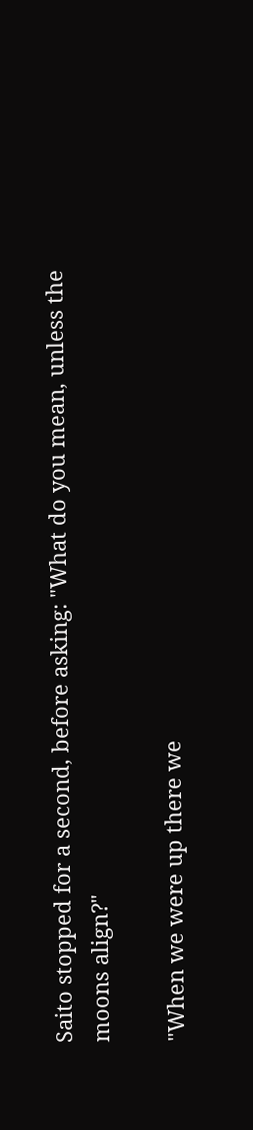Saito stopped for a second, before asking: "What do you mean, unless the moons align?"

"When we were up there we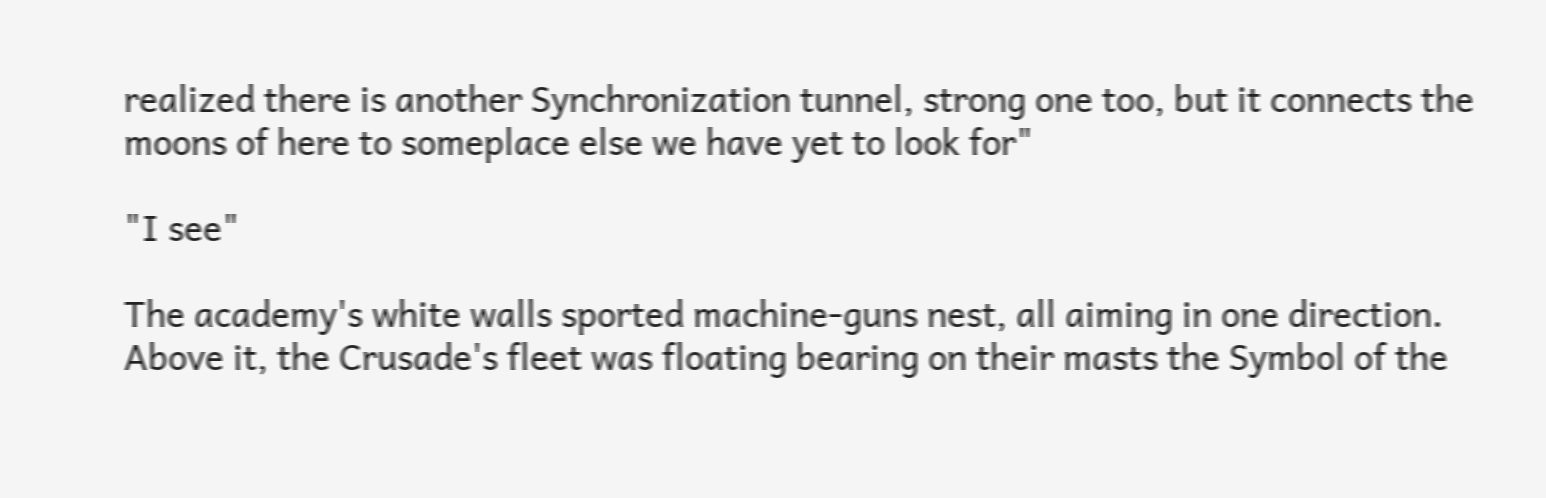realized there is another Synchronization tunnel, strong one too, but it connects the moons of here to someplace else we have yet to look for"

"I see"

The academy's white walls sported machine-guns nest, all aiming in one direction. Above it, the Crusade's fleet was floating bearing on their masts the Symbol of the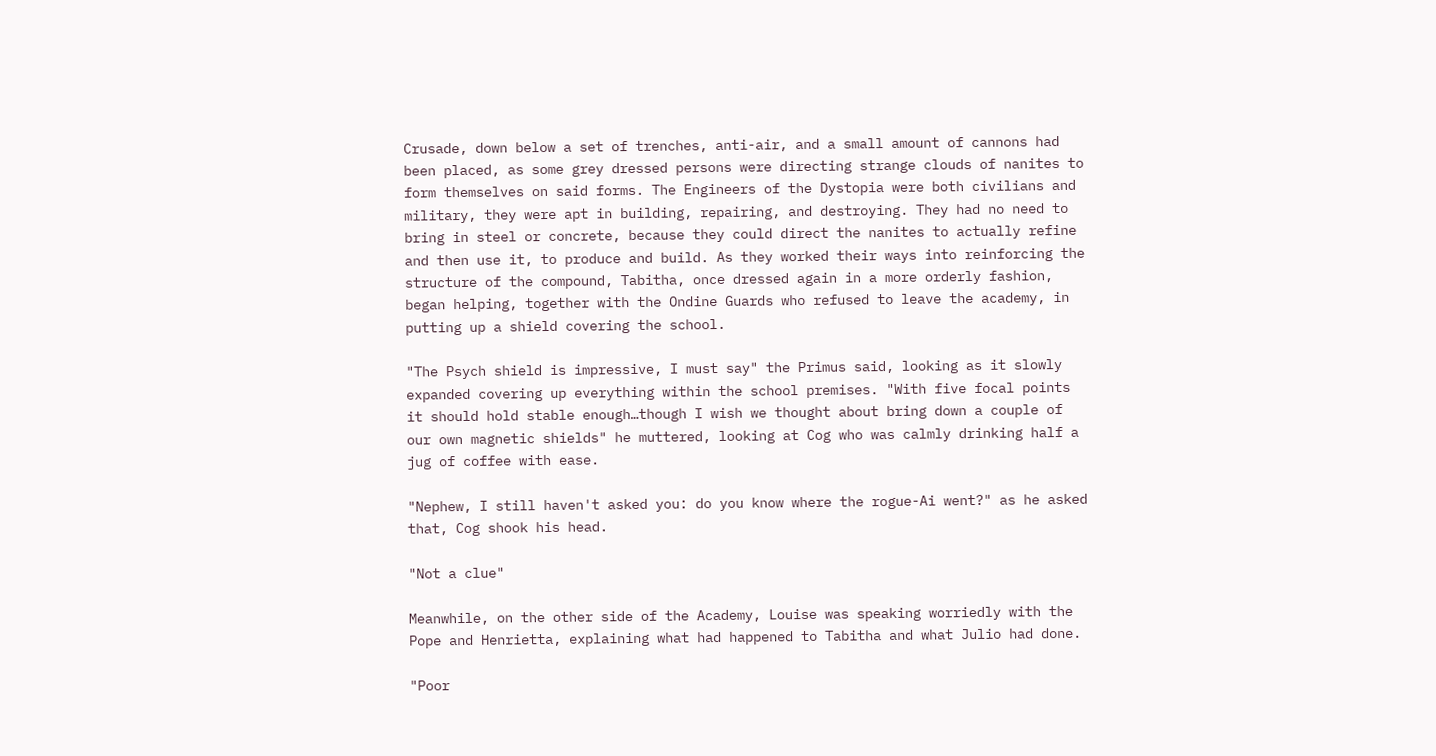Crusade, down below a set of trenches, anti-air, and a small amount of cannons had been placed, as some grey dressed persons were directing strange clouds of nanites to form themselves on said forms. The Engineers of the Dystopia were both civilians and military, they were apt in building, repairing, and destroying. They had no need to bring in steel or concrete, because they could direct the nanites to actually refine and then use it, to produce and build. As they worked their ways into reinforcing the structure of the compound, Tabitha, once dressed again in a more orderly fashion, began helping, together with the Ondine Guards who refused to leave the academy, in putting up a shield covering the school.

"The Psych shield is impressive, I must say" the Primus said, looking as it slowly expanded covering up everything within the school premises. "With five focal points it should hold stable enough…though I wish we thought about bring down a couple of our own magnetic shields" he muttered, looking at Cog who was calmly drinking half a jug of coffee with ease.

"Nephew, I still haven't asked you: do you know where the rogue-Ai went?" as he asked that, Cog shook his head.

"Not a clue"

Meanwhile, on the other side of the Academy, Louise was speaking worriedly with the Pope and Henrietta, explaining what had happened to Tabitha and what Julio had done.

"Poor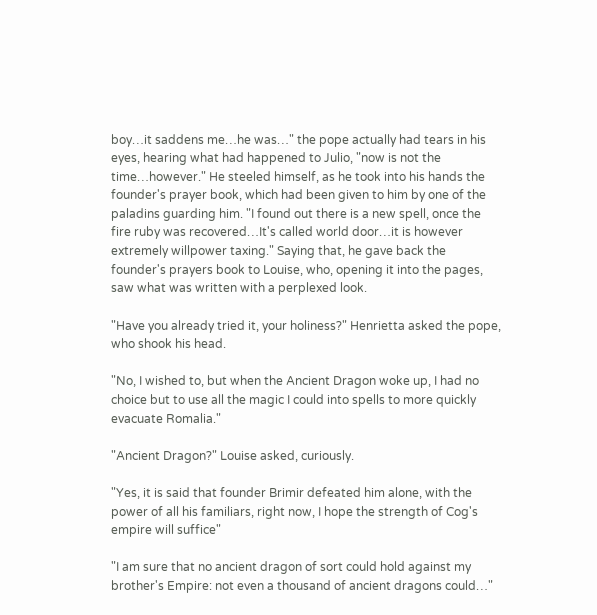boy…it saddens me…he was…" the pope actually had tears in his eyes, hearing what had happened to Julio, "now is not the time…however." He steeled himself, as he took into his hands the founder's prayer book, which had been given to him by one of the paladins guarding him. "I found out there is a new spell, once the fire ruby was recovered…It's called world door…it is however extremely willpower taxing." Saying that, he gave back the founder's prayers book to Louise, who, opening it into the pages, saw what was written with a perplexed look.

"Have you already tried it, your holiness?" Henrietta asked the pope, who shook his head.

"No, I wished to, but when the Ancient Dragon woke up, I had no choice but to use all the magic I could into spells to more quickly evacuate Romalia."

"Ancient Dragon?" Louise asked, curiously.

"Yes, it is said that founder Brimir defeated him alone, with the power of all his familiars, right now, I hope the strength of Cog's empire will suffice"

"I am sure that no ancient dragon of sort could hold against my brother's Empire: not even a thousand of ancient dragons could…"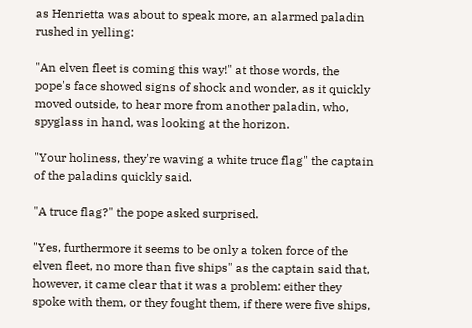as Henrietta was about to speak more, an alarmed paladin rushed in yelling:

"An elven fleet is coming this way!" at those words, the pope's face showed signs of shock and wonder, as it quickly moved outside, to hear more from another paladin, who, spyglass in hand, was looking at the horizon.

"Your holiness, they're waving a white truce flag" the captain of the paladins quickly said.

"A truce flag?" the pope asked surprised.

"Yes, furthermore it seems to be only a token force of the elven fleet, no more than five ships" as the captain said that, however, it came clear that it was a problem: either they spoke with them, or they fought them, if there were five ships,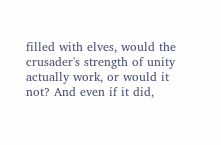filled with elves, would the crusader's strength of unity actually work, or would it not? And even if it did,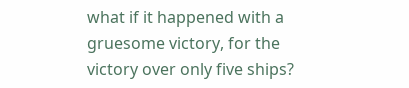what if it happened with a gruesome victory, for the victory over only five ships?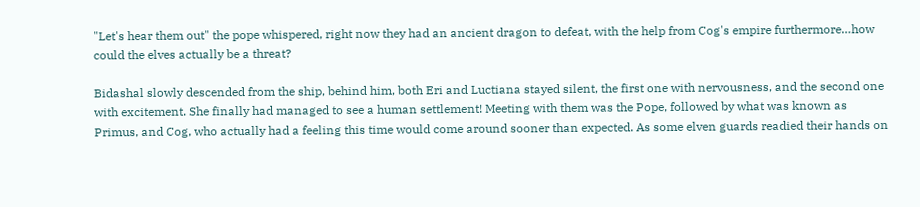"Let's hear them out" the pope whispered, right now they had an ancient dragon to defeat, with the help from Cog's empire furthermore…how could the elves actually be a threat?

Bidashal slowly descended from the ship, behind him, both Eri and Luctiana stayed silent, the first one with nervousness, and the second one with excitement. She finally had managed to see a human settlement! Meeting with them was the Pope, followed by what was known as Primus, and Cog, who actually had a feeling this time would come around sooner than expected. As some elven guards readied their hands on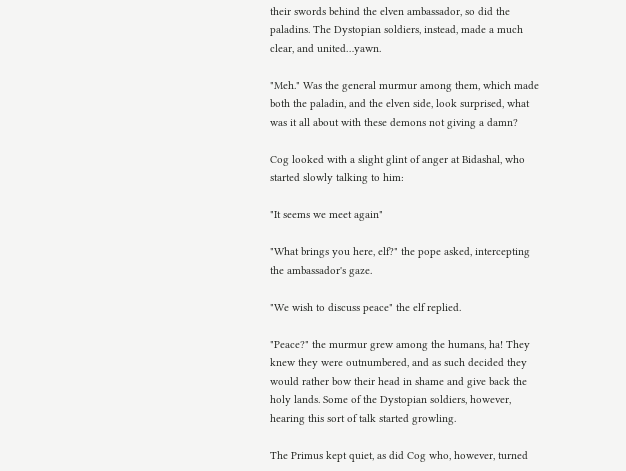their swords behind the elven ambassador, so did the paladins. The Dystopian soldiers, instead, made a much clear, and united…yawn.

"Meh." Was the general murmur among them, which made both the paladin, and the elven side, look surprised, what was it all about with these demons not giving a damn?

Cog looked with a slight glint of anger at Bidashal, who started slowly talking to him:

"It seems we meet again"

"What brings you here, elf?" the pope asked, intercepting the ambassador's gaze.

"We wish to discuss peace" the elf replied.

"Peace?" the murmur grew among the humans, ha! They knew they were outnumbered, and as such decided they would rather bow their head in shame and give back the holy lands. Some of the Dystopian soldiers, however, hearing this sort of talk started growling.

The Primus kept quiet, as did Cog who, however, turned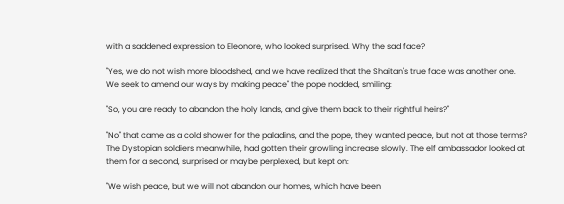with a saddened expression to Eleonore, who looked surprised. Why the sad face?

"Yes, we do not wish more bloodshed, and we have realized that the Shaitan's true face was another one. We seek to amend our ways by making peace" the pope nodded, smiling:

"So, you are ready to abandon the holy lands, and give them back to their rightful heirs?"

"No" that came as a cold shower for the paladins, and the pope, they wanted peace, but not at those terms? The Dystopian soldiers meanwhile, had gotten their growling increase slowly. The elf ambassador looked at them for a second, surprised or maybe perplexed, but kept on:

"We wish peace, but we will not abandon our homes, which have been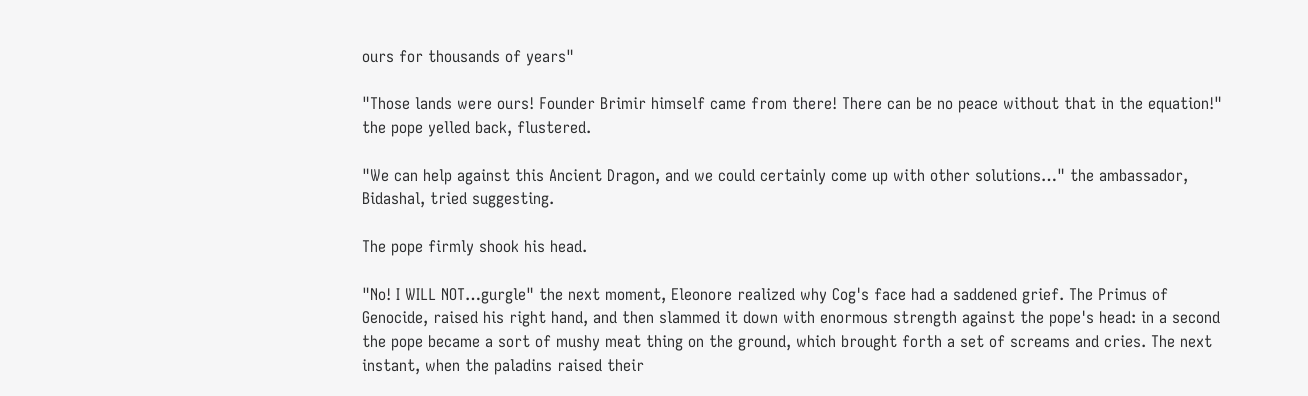ours for thousands of years"

"Those lands were ours! Founder Brimir himself came from there! There can be no peace without that in the equation!" the pope yelled back, flustered.

"We can help against this Ancient Dragon, and we could certainly come up with other solutions…" the ambassador, Bidashal, tried suggesting.

The pope firmly shook his head.

"No! I WILL NOT…gurgle" the next moment, Eleonore realized why Cog's face had a saddened grief. The Primus of Genocide, raised his right hand, and then slammed it down with enormous strength against the pope's head: in a second the pope became a sort of mushy meat thing on the ground, which brought forth a set of screams and cries. The next instant, when the paladins raised their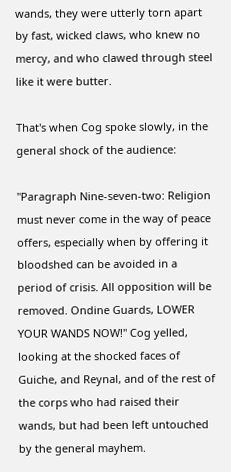wands, they were utterly torn apart by fast, wicked claws, who knew no mercy, and who clawed through steel like it were butter.

That's when Cog spoke slowly, in the general shock of the audience:

"Paragraph Nine-seven-two: Religion must never come in the way of peace offers, especially when by offering it bloodshed can be avoided in a period of crisis. All opposition will be removed. Ondine Guards, LOWER YOUR WANDS NOW!" Cog yelled, looking at the shocked faces of Guiche, and Reynal, and of the rest of the corps who had raised their wands, but had been left untouched by the general mayhem.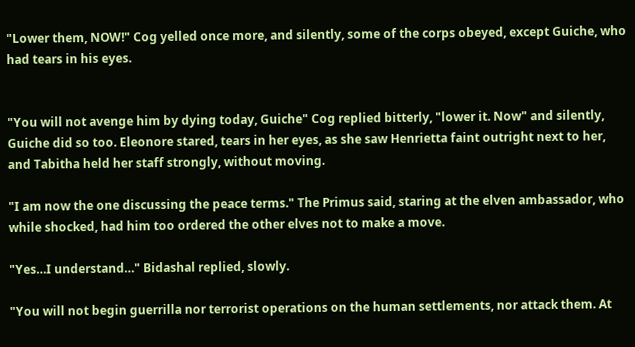"Lower them, NOW!" Cog yelled once more, and silently, some of the corps obeyed, except Guiche, who had tears in his eyes.


"You will not avenge him by dying today, Guiche" Cog replied bitterly, "lower it. Now" and silently, Guiche did so too. Eleonore stared, tears in her eyes, as she saw Henrietta faint outright next to her, and Tabitha held her staff strongly, without moving.

"I am now the one discussing the peace terms." The Primus said, staring at the elven ambassador, who while shocked, had him too ordered the other elves not to make a move.

"Yes…I understand…" Bidashal replied, slowly.

"You will not begin guerrilla nor terrorist operations on the human settlements, nor attack them. At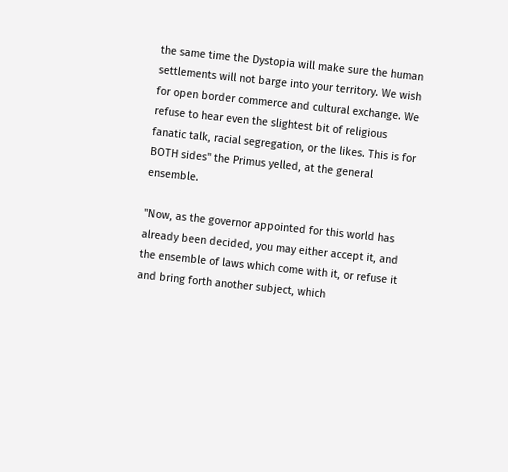the same time the Dystopia will make sure the human settlements will not barge into your territory. We wish for open border commerce and cultural exchange. We refuse to hear even the slightest bit of religious fanatic talk, racial segregation, or the likes. This is for BOTH sides" the Primus yelled, at the general ensemble.

"Now, as the governor appointed for this world has already been decided, you may either accept it, and the ensemble of laws which come with it, or refuse it and bring forth another subject, which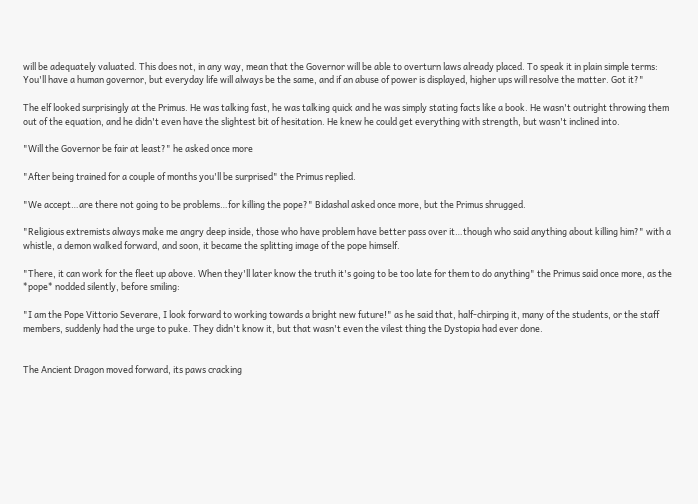will be adequately valuated. This does not, in any way, mean that the Governor will be able to overturn laws already placed. To speak it in plain simple terms: You'll have a human governor, but everyday life will always be the same, and if an abuse of power is displayed, higher ups will resolve the matter. Got it?"

The elf looked surprisingly at the Primus. He was talking fast, he was talking quick and he was simply stating facts like a book. He wasn't outright throwing them out of the equation, and he didn't even have the slightest bit of hesitation. He knew he could get everything with strength, but wasn't inclined into.

"Will the Governor be fair at least?" he asked once more

"After being trained for a couple of months you'll be surprised" the Primus replied.

"We accept…are there not going to be problems…for killing the pope?" Bidashal asked once more, but the Primus shrugged.

"Religious extremists always make me angry deep inside, those who have problem have better pass over it…though who said anything about killing him?" with a whistle, a demon walked forward, and soon, it became the splitting image of the pope himself.

"There, it can work for the fleet up above. When they'll later know the truth it's going to be too late for them to do anything" the Primus said once more, as the *pope* nodded silently, before smiling:

"I am the Pope Vittorio Severare, I look forward to working towards a bright new future!" as he said that, half-chirping it, many of the students, or the staff members, suddenly had the urge to puke. They didn't know it, but that wasn't even the vilest thing the Dystopia had ever done.


The Ancient Dragon moved forward, its paws cracking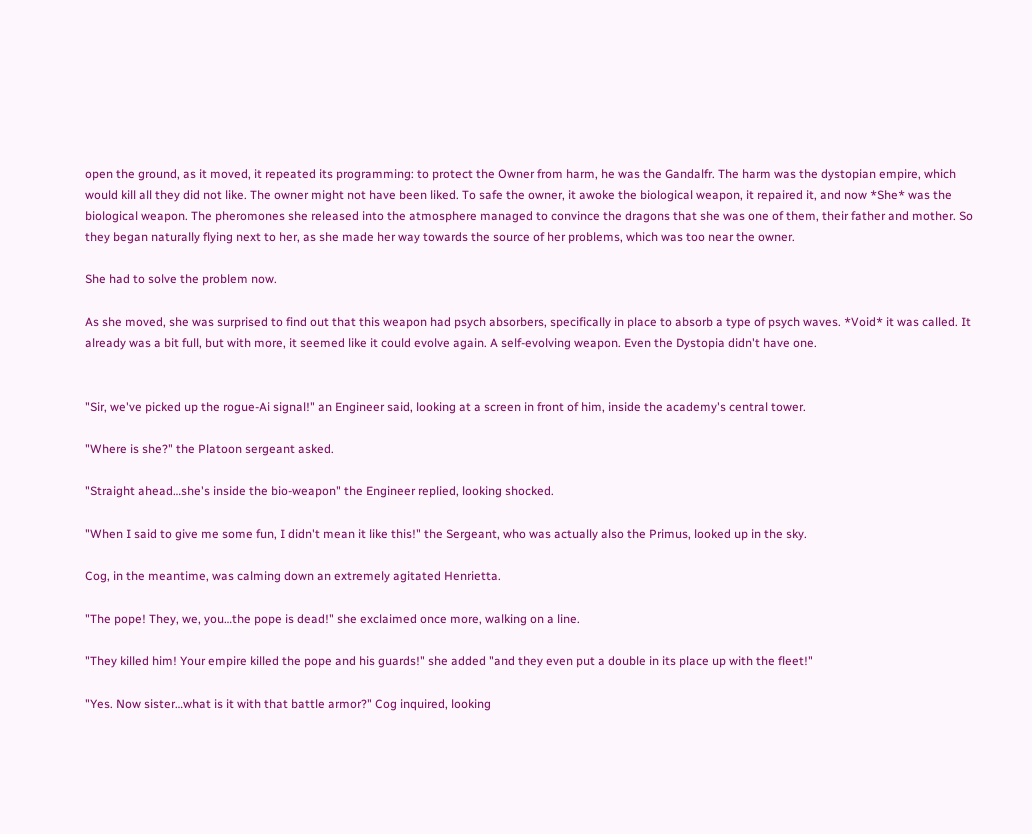open the ground, as it moved, it repeated its programming: to protect the Owner from harm, he was the Gandalfr. The harm was the dystopian empire, which would kill all they did not like. The owner might not have been liked. To safe the owner, it awoke the biological weapon, it repaired it, and now *She* was the biological weapon. The pheromones she released into the atmosphere managed to convince the dragons that she was one of them, their father and mother. So they began naturally flying next to her, as she made her way towards the source of her problems, which was too near the owner.

She had to solve the problem now.

As she moved, she was surprised to find out that this weapon had psych absorbers, specifically in place to absorb a type of psych waves. *Void* it was called. It already was a bit full, but with more, it seemed like it could evolve again. A self-evolving weapon. Even the Dystopia didn't have one.


"Sir, we've picked up the rogue-Ai signal!" an Engineer said, looking at a screen in front of him, inside the academy's central tower.

"Where is she?" the Platoon sergeant asked.

"Straight ahead…she's inside the bio-weapon" the Engineer replied, looking shocked.

"When I said to give me some fun, I didn't mean it like this!" the Sergeant, who was actually also the Primus, looked up in the sky.

Cog, in the meantime, was calming down an extremely agitated Henrietta.

"The pope! They, we, you…the pope is dead!" she exclaimed once more, walking on a line.

"They killed him! Your empire killed the pope and his guards!" she added "and they even put a double in its place up with the fleet!"

"Yes. Now sister…what is it with that battle armor?" Cog inquired, looking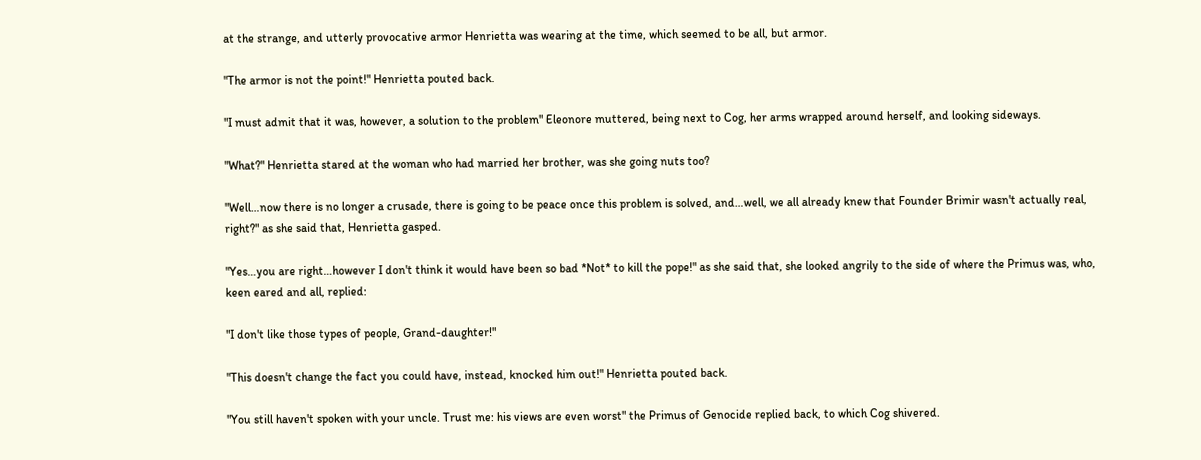at the strange, and utterly provocative armor Henrietta was wearing at the time, which seemed to be all, but armor.

"The armor is not the point!" Henrietta pouted back.

"I must admit that it was, however, a solution to the problem" Eleonore muttered, being next to Cog, her arms wrapped around herself, and looking sideways.

"What?" Henrietta stared at the woman who had married her brother, was she going nuts too?

"Well…now there is no longer a crusade, there is going to be peace once this problem is solved, and…well, we all already knew that Founder Brimir wasn't actually real, right?" as she said that, Henrietta gasped.

"Yes…you are right…however I don't think it would have been so bad *Not* to kill the pope!" as she said that, she looked angrily to the side of where the Primus was, who, keen eared and all, replied:

"I don't like those types of people, Grand-daughter!"

"This doesn't change the fact you could have, instead, knocked him out!" Henrietta pouted back.

"You still haven't spoken with your uncle. Trust me: his views are even worst" the Primus of Genocide replied back, to which Cog shivered.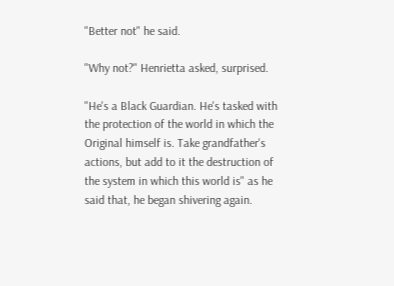"Better not" he said.

"Why not?" Henrietta asked, surprised.

"He's a Black Guardian. He's tasked with the protection of the world in which the Original himself is. Take grandfather's actions, but add to it the destruction of the system in which this world is" as he said that, he began shivering again.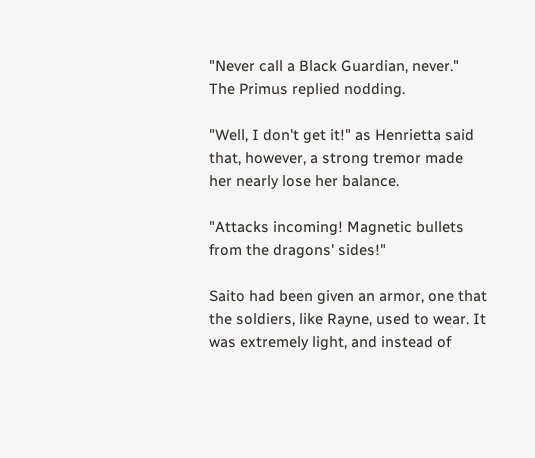"Never call a Black Guardian, never." The Primus replied nodding.

"Well, I don't get it!" as Henrietta said that, however, a strong tremor made her nearly lose her balance.

"Attacks incoming! Magnetic bullets from the dragons' sides!"

Saito had been given an armor, one that the soldiers, like Rayne, used to wear. It was extremely light, and instead of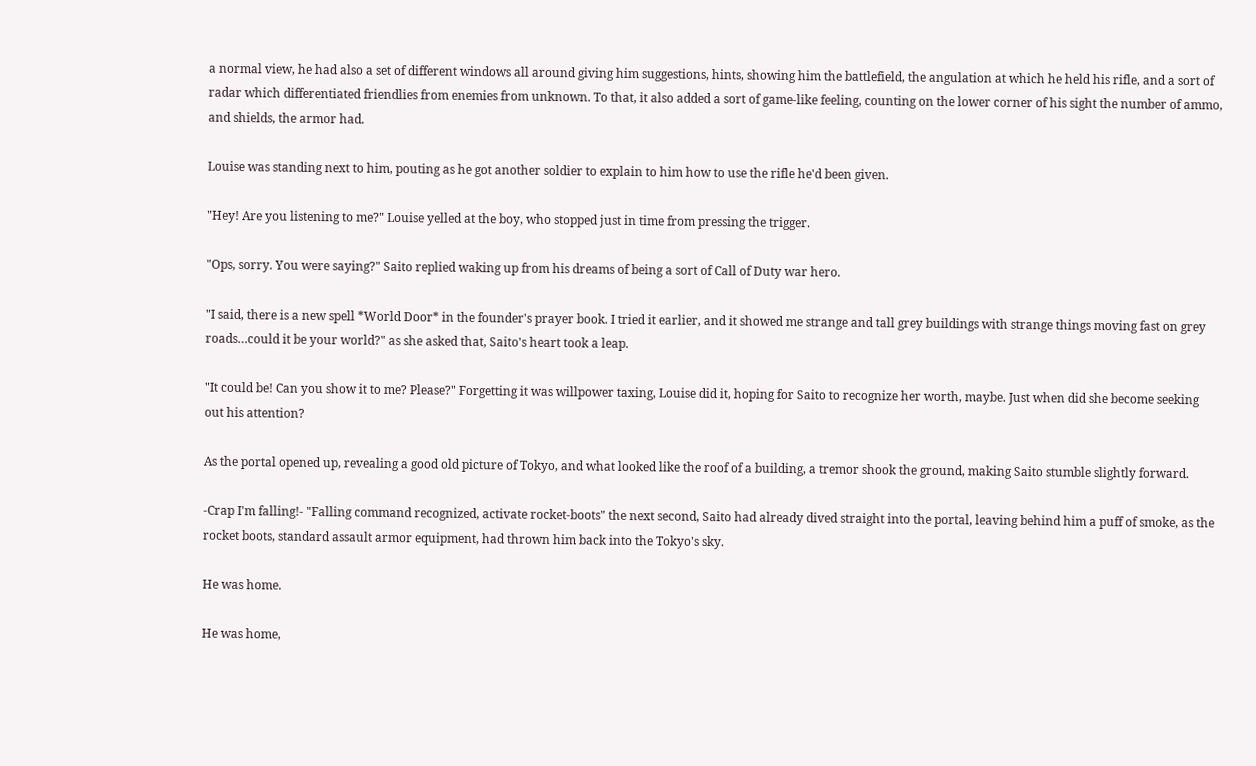a normal view, he had also a set of different windows all around giving him suggestions, hints, showing him the battlefield, the angulation at which he held his rifle, and a sort of radar which differentiated friendlies from enemies from unknown. To that, it also added a sort of game-like feeling, counting on the lower corner of his sight the number of ammo, and shields, the armor had.

Louise was standing next to him, pouting as he got another soldier to explain to him how to use the rifle he'd been given.

"Hey! Are you listening to me?" Louise yelled at the boy, who stopped just in time from pressing the trigger.

"Ops, sorry. You were saying?" Saito replied waking up from his dreams of being a sort of Call of Duty war hero.

"I said, there is a new spell *World Door* in the founder's prayer book. I tried it earlier, and it showed me strange and tall grey buildings with strange things moving fast on grey roads…could it be your world?" as she asked that, Saito's heart took a leap.

"It could be! Can you show it to me? Please?" Forgetting it was willpower taxing, Louise did it, hoping for Saito to recognize her worth, maybe. Just when did she become seeking out his attention?

As the portal opened up, revealing a good old picture of Tokyo, and what looked like the roof of a building, a tremor shook the ground, making Saito stumble slightly forward.

-Crap I'm falling!- "Falling command recognized, activate rocket-boots" the next second, Saito had already dived straight into the portal, leaving behind him a puff of smoke, as the rocket boots, standard assault armor equipment, had thrown him back into the Tokyo's sky.

He was home.

He was home,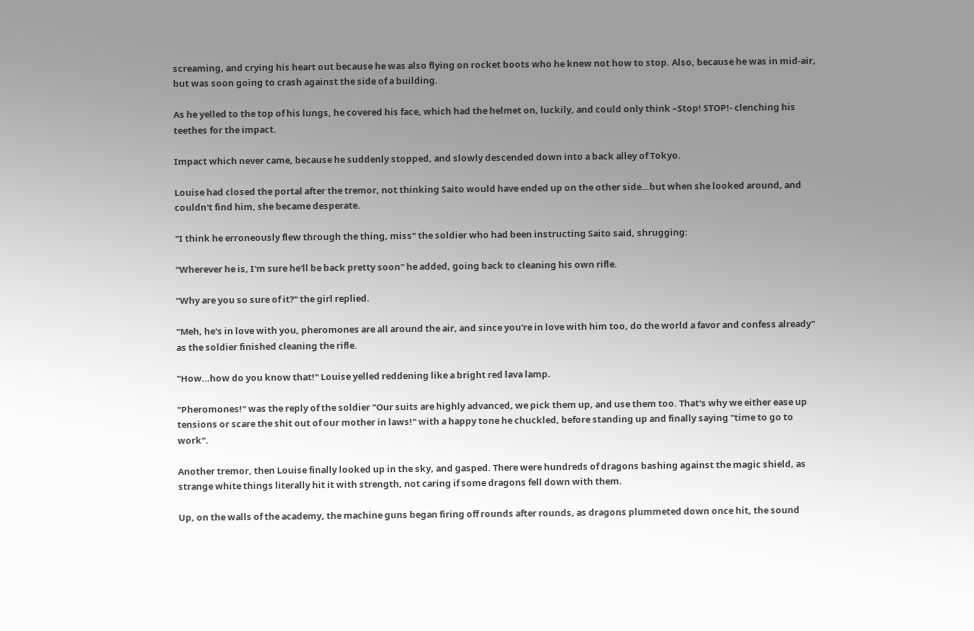screaming, and crying his heart out because he was also flying on rocket boots who he knew not how to stop. Also, because he was in mid-air, but was soon going to crash against the side of a building.

As he yelled to the top of his lungs, he covered his face, which had the helmet on, luckily, and could only think –Stop! STOP!- clenching his teethes for the impact.

Impact which never came, because he suddenly stopped, and slowly descended down into a back alley of Tokyo.

Louise had closed the portal after the tremor, not thinking Saito would have ended up on the other side…but when she looked around, and couldn't find him, she became desperate.

"I think he erroneously flew through the thing, miss" the soldier who had been instructing Saito said, shrugging:

"Wherever he is, I'm sure he'll be back pretty soon" he added, going back to cleaning his own rifle.

"Why are you so sure of it?" the girl replied.

"Meh, he's in love with you, pheromones are all around the air, and since you're in love with him too, do the world a favor and confess already" as the soldier finished cleaning the rifle.

"How…how do you know that!" Louise yelled reddening like a bright red lava lamp.

"Pheromones!" was the reply of the soldier "Our suits are highly advanced, we pick them up, and use them too. That's why we either ease up tensions or scare the shit out of our mother in laws!" with a happy tone he chuckled, before standing up and finally saying "time to go to work".

Another tremor, then Louise finally looked up in the sky, and gasped. There were hundreds of dragons bashing against the magic shield, as strange white things literally hit it with strength, not caring if some dragons fell down with them.

Up, on the walls of the academy, the machine guns began firing off rounds after rounds, as dragons plummeted down once hit, the sound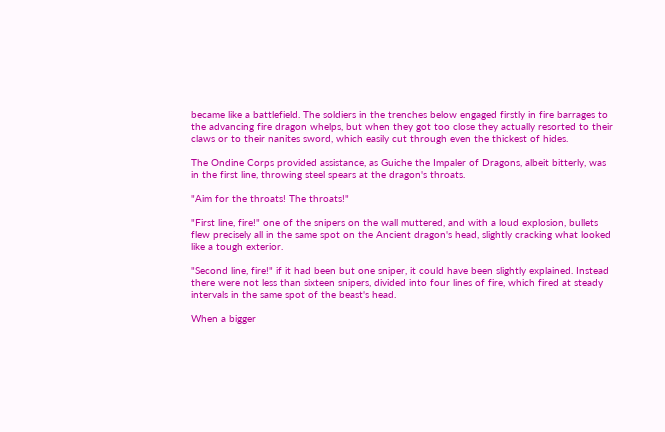became like a battlefield. The soldiers in the trenches below engaged firstly in fire barrages to the advancing fire dragon whelps, but when they got too close they actually resorted to their claws or to their nanites sword, which easily cut through even the thickest of hides.

The Ondine Corps provided assistance, as Guiche the Impaler of Dragons, albeit bitterly, was in the first line, throwing steel spears at the dragon's throats.

"Aim for the throats! The throats!"

"First line, fire!" one of the snipers on the wall muttered, and with a loud explosion, bullets flew precisely all in the same spot on the Ancient dragon's head, slightly cracking what looked like a tough exterior.

"Second line, fire!" if it had been but one sniper, it could have been slightly explained. Instead there were not less than sixteen snipers, divided into four lines of fire, which fired at steady intervals in the same spot of the beast's head.

When a bigger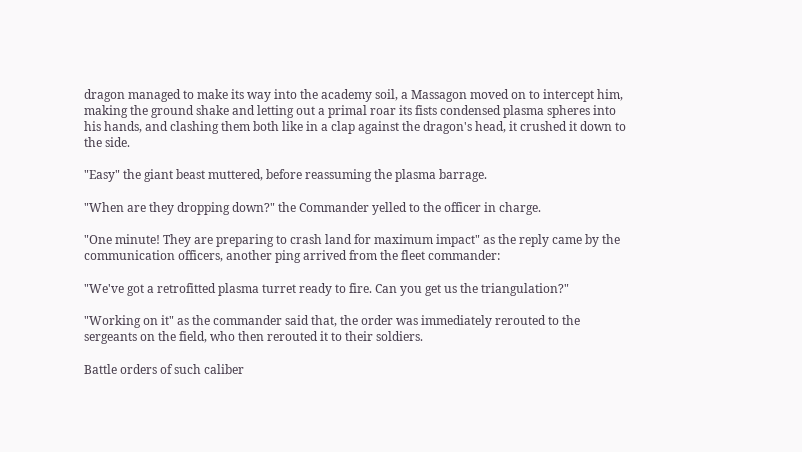dragon managed to make its way into the academy soil, a Massagon moved on to intercept him, making the ground shake and letting out a primal roar its fists condensed plasma spheres into his hands, and clashing them both like in a clap against the dragon's head, it crushed it down to the side.

"Easy" the giant beast muttered, before reassuming the plasma barrage.

"When are they dropping down?" the Commander yelled to the officer in charge.

"One minute! They are preparing to crash land for maximum impact" as the reply came by the communication officers, another ping arrived from the fleet commander:

"We've got a retrofitted plasma turret ready to fire. Can you get us the triangulation?"

"Working on it" as the commander said that, the order was immediately rerouted to the sergeants on the field, who then rerouted it to their soldiers.

Battle orders of such caliber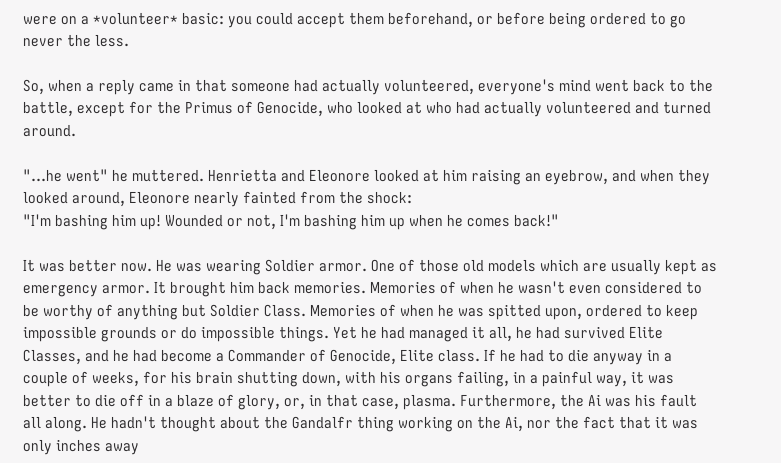were on a *volunteer* basic: you could accept them beforehand, or before being ordered to go never the less.

So, when a reply came in that someone had actually volunteered, everyone's mind went back to the battle, except for the Primus of Genocide, who looked at who had actually volunteered and turned around.

"…he went" he muttered. Henrietta and Eleonore looked at him raising an eyebrow, and when they looked around, Eleonore nearly fainted from the shock:
"I'm bashing him up! Wounded or not, I'm bashing him up when he comes back!"

It was better now. He was wearing Soldier armor. One of those old models which are usually kept as emergency armor. It brought him back memories. Memories of when he wasn't even considered to be worthy of anything but Soldier Class. Memories of when he was spitted upon, ordered to keep impossible grounds or do impossible things. Yet he had managed it all, he had survived Elite Classes, and he had become a Commander of Genocide, Elite class. If he had to die anyway in a couple of weeks, for his brain shutting down, with his organs failing, in a painful way, it was better to die off in a blaze of glory, or, in that case, plasma. Furthermore, the Ai was his fault all along. He hadn't thought about the Gandalfr thing working on the Ai, nor the fact that it was only inches away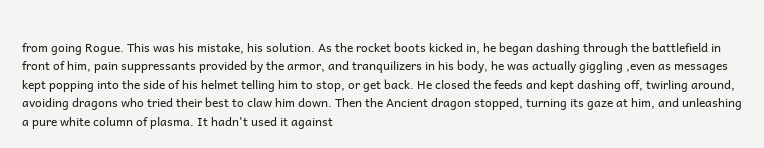from going Rogue. This was his mistake, his solution. As the rocket boots kicked in, he began dashing through the battlefield in front of him, pain suppressants provided by the armor, and tranquilizers in his body, he was actually giggling ,even as messages kept popping into the side of his helmet telling him to stop, or get back. He closed the feeds and kept dashing off, twirling around, avoiding dragons who tried their best to claw him down. Then the Ancient dragon stopped, turning its gaze at him, and unleashing a pure white column of plasma. It hadn't used it against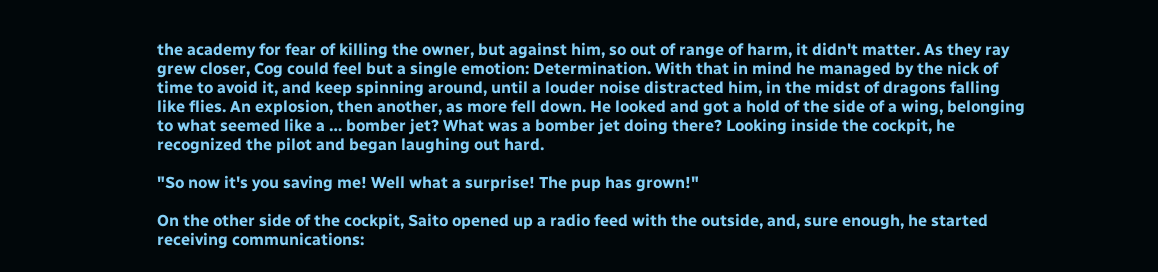the academy for fear of killing the owner, but against him, so out of range of harm, it didn't matter. As they ray grew closer, Cog could feel but a single emotion: Determination. With that in mind he managed by the nick of time to avoid it, and keep spinning around, until a louder noise distracted him, in the midst of dragons falling like flies. An explosion, then another, as more fell down. He looked and got a hold of the side of a wing, belonging to what seemed like a … bomber jet? What was a bomber jet doing there? Looking inside the cockpit, he recognized the pilot and began laughing out hard.

"So now it's you saving me! Well what a surprise! The pup has grown!"

On the other side of the cockpit, Saito opened up a radio feed with the outside, and, sure enough, he started receiving communications: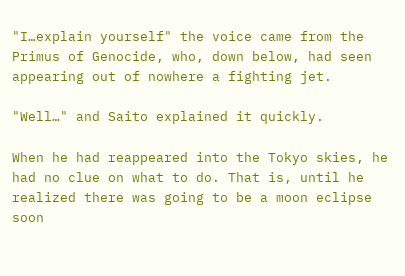"I…explain yourself" the voice came from the Primus of Genocide, who, down below, had seen appearing out of nowhere a fighting jet.

"Well…" and Saito explained it quickly.

When he had reappeared into the Tokyo skies, he had no clue on what to do. That is, until he realized there was going to be a moon eclipse soon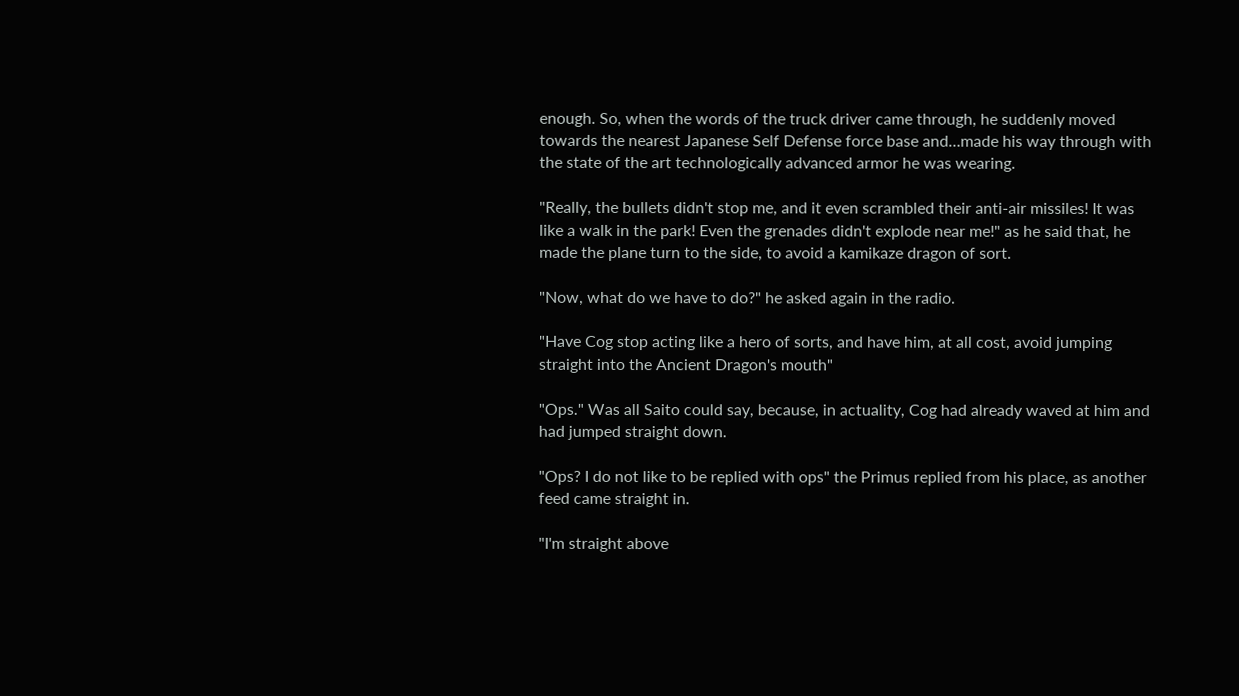enough. So, when the words of the truck driver came through, he suddenly moved towards the nearest Japanese Self Defense force base and…made his way through with the state of the art technologically advanced armor he was wearing.

"Really, the bullets didn't stop me, and it even scrambled their anti-air missiles! It was like a walk in the park! Even the grenades didn't explode near me!" as he said that, he made the plane turn to the side, to avoid a kamikaze dragon of sort.

"Now, what do we have to do?" he asked again in the radio.

"Have Cog stop acting like a hero of sorts, and have him, at all cost, avoid jumping straight into the Ancient Dragon's mouth"

"Ops." Was all Saito could say, because, in actuality, Cog had already waved at him and had jumped straight down.

"Ops? I do not like to be replied with ops" the Primus replied from his place, as another feed came straight in.

"I'm straight above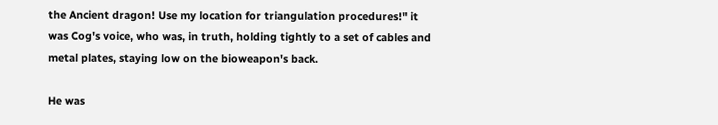the Ancient dragon! Use my location for triangulation procedures!" it was Cog's voice, who was, in truth, holding tightly to a set of cables and metal plates, staying low on the bioweapon's back.

He was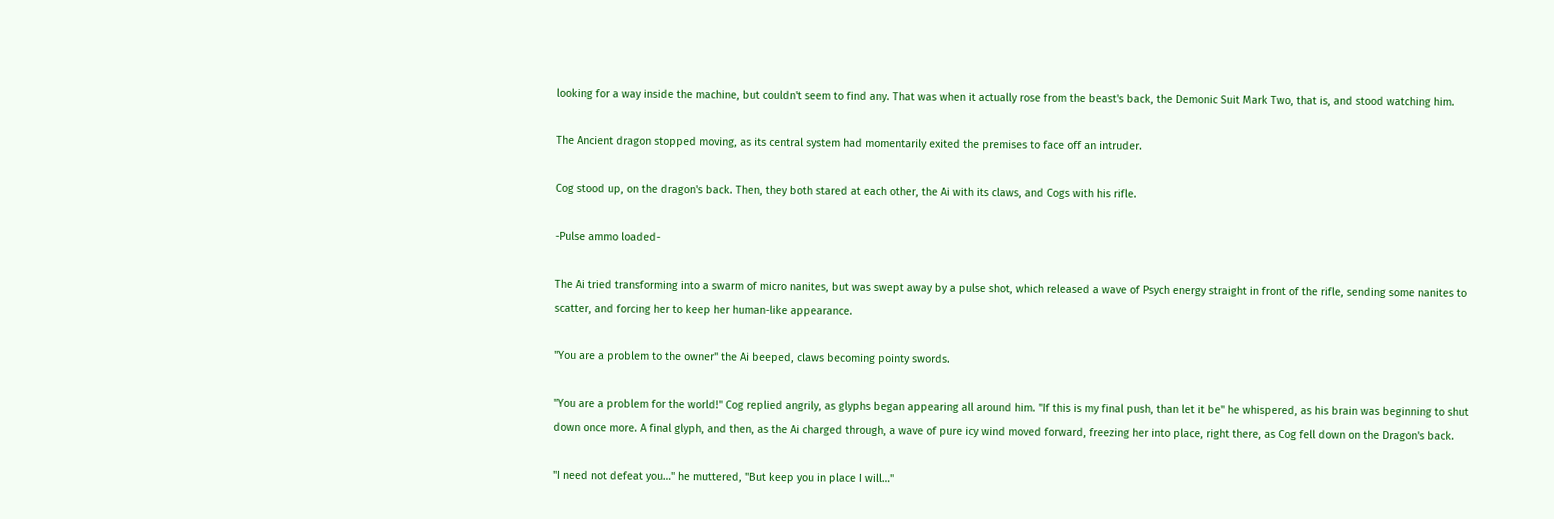looking for a way inside the machine, but couldn't seem to find any. That was when it actually rose from the beast's back, the Demonic Suit Mark Two, that is, and stood watching him.

The Ancient dragon stopped moving, as its central system had momentarily exited the premises to face off an intruder.

Cog stood up, on the dragon's back. Then, they both stared at each other, the Ai with its claws, and Cogs with his rifle.

-Pulse ammo loaded-

The Ai tried transforming into a swarm of micro nanites, but was swept away by a pulse shot, which released a wave of Psych energy straight in front of the rifle, sending some nanites to scatter, and forcing her to keep her human-like appearance.

"You are a problem to the owner" the Ai beeped, claws becoming pointy swords.

"You are a problem for the world!" Cog replied angrily, as glyphs began appearing all around him. "If this is my final push, than let it be" he whispered, as his brain was beginning to shut down once more. A final glyph, and then, as the Ai charged through, a wave of pure icy wind moved forward, freezing her into place, right there, as Cog fell down on the Dragon's back.

"I need not defeat you…" he muttered, "But keep you in place I will…"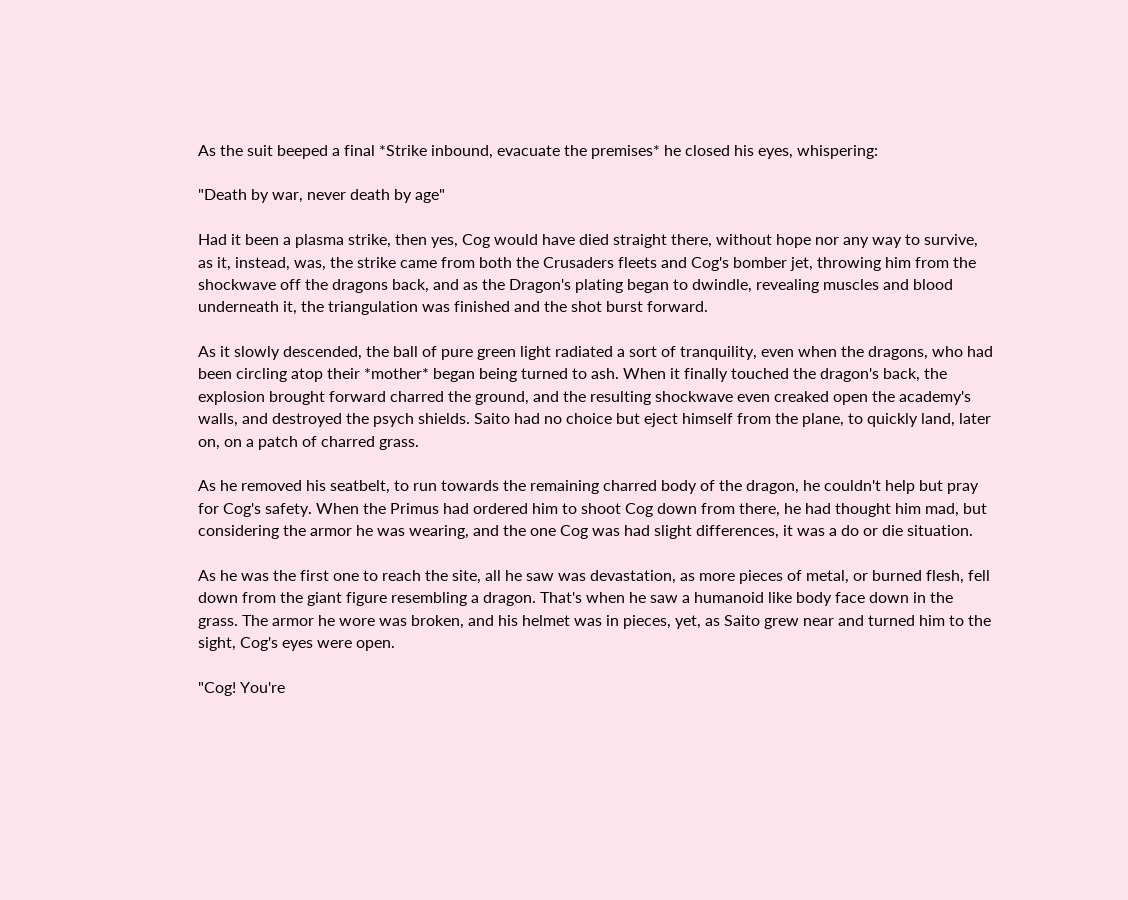As the suit beeped a final *Strike inbound, evacuate the premises* he closed his eyes, whispering:

"Death by war, never death by age"

Had it been a plasma strike, then yes, Cog would have died straight there, without hope nor any way to survive, as it, instead, was, the strike came from both the Crusaders fleets and Cog's bomber jet, throwing him from the shockwave off the dragons back, and as the Dragon's plating began to dwindle, revealing muscles and blood underneath it, the triangulation was finished and the shot burst forward.

As it slowly descended, the ball of pure green light radiated a sort of tranquility, even when the dragons, who had been circling atop their *mother* began being turned to ash. When it finally touched the dragon's back, the explosion brought forward charred the ground, and the resulting shockwave even creaked open the academy's walls, and destroyed the psych shields. Saito had no choice but eject himself from the plane, to quickly land, later on, on a patch of charred grass.

As he removed his seatbelt, to run towards the remaining charred body of the dragon, he couldn't help but pray for Cog's safety. When the Primus had ordered him to shoot Cog down from there, he had thought him mad, but considering the armor he was wearing, and the one Cog was had slight differences, it was a do or die situation.

As he was the first one to reach the site, all he saw was devastation, as more pieces of metal, or burned flesh, fell down from the giant figure resembling a dragon. That's when he saw a humanoid like body face down in the grass. The armor he wore was broken, and his helmet was in pieces, yet, as Saito grew near and turned him to the sight, Cog's eyes were open.

"Cog! You're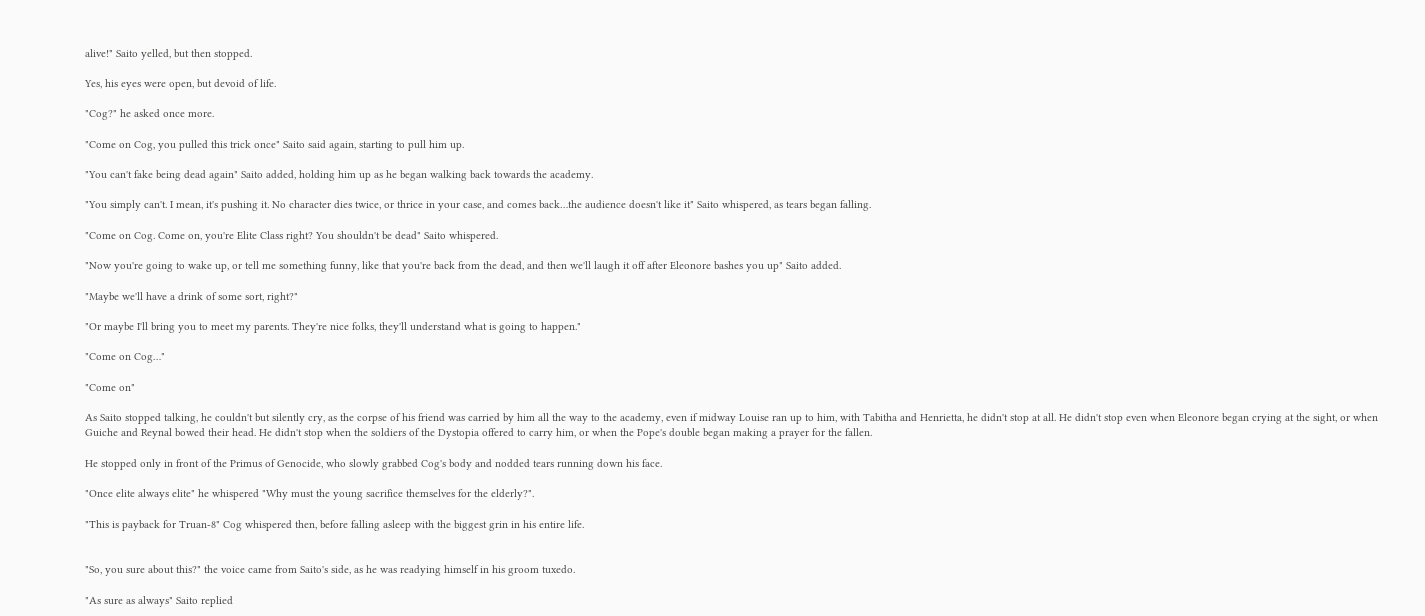alive!" Saito yelled, but then stopped.

Yes, his eyes were open, but devoid of life.

"Cog?" he asked once more.

"Come on Cog, you pulled this trick once" Saito said again, starting to pull him up.

"You can't fake being dead again" Saito added, holding him up as he began walking back towards the academy.

"You simply can't. I mean, it's pushing it. No character dies twice, or thrice in your case, and comes back…the audience doesn't like it" Saito whispered, as tears began falling.

"Come on Cog. Come on, you're Elite Class right? You shouldn't be dead" Saito whispered.

"Now you're going to wake up, or tell me something funny, like that you're back from the dead, and then we'll laugh it off after Eleonore bashes you up" Saito added.

"Maybe we'll have a drink of some sort, right?"

"Or maybe I'll bring you to meet my parents. They're nice folks, they'll understand what is going to happen."

"Come on Cog…"

"Come on"

As Saito stopped talking, he couldn't but silently cry, as the corpse of his friend was carried by him all the way to the academy, even if midway Louise ran up to him, with Tabitha and Henrietta, he didn't stop at all. He didn't stop even when Eleonore began crying at the sight, or when Guiche and Reynal bowed their head. He didn't stop when the soldiers of the Dystopia offered to carry him, or when the Pope's double began making a prayer for the fallen.

He stopped only in front of the Primus of Genocide, who slowly grabbed Cog's body and nodded tears running down his face.

"Once elite always elite" he whispered "Why must the young sacrifice themselves for the elderly?".

"This is payback for Truan-8" Cog whispered then, before falling asleep with the biggest grin in his entire life.


"So, you sure about this?" the voice came from Saito's side, as he was readying himself in his groom tuxedo.

"As sure as always" Saito replied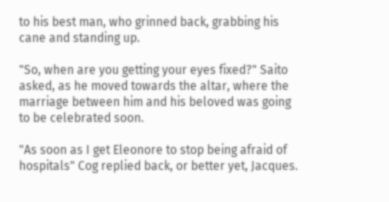to his best man, who grinned back, grabbing his cane and standing up.

"So, when are you getting your eyes fixed?" Saito asked, as he moved towards the altar, where the marriage between him and his beloved was going to be celebrated soon.

"As soon as I get Eleonore to stop being afraid of hospitals" Cog replied back, or better yet, Jacques.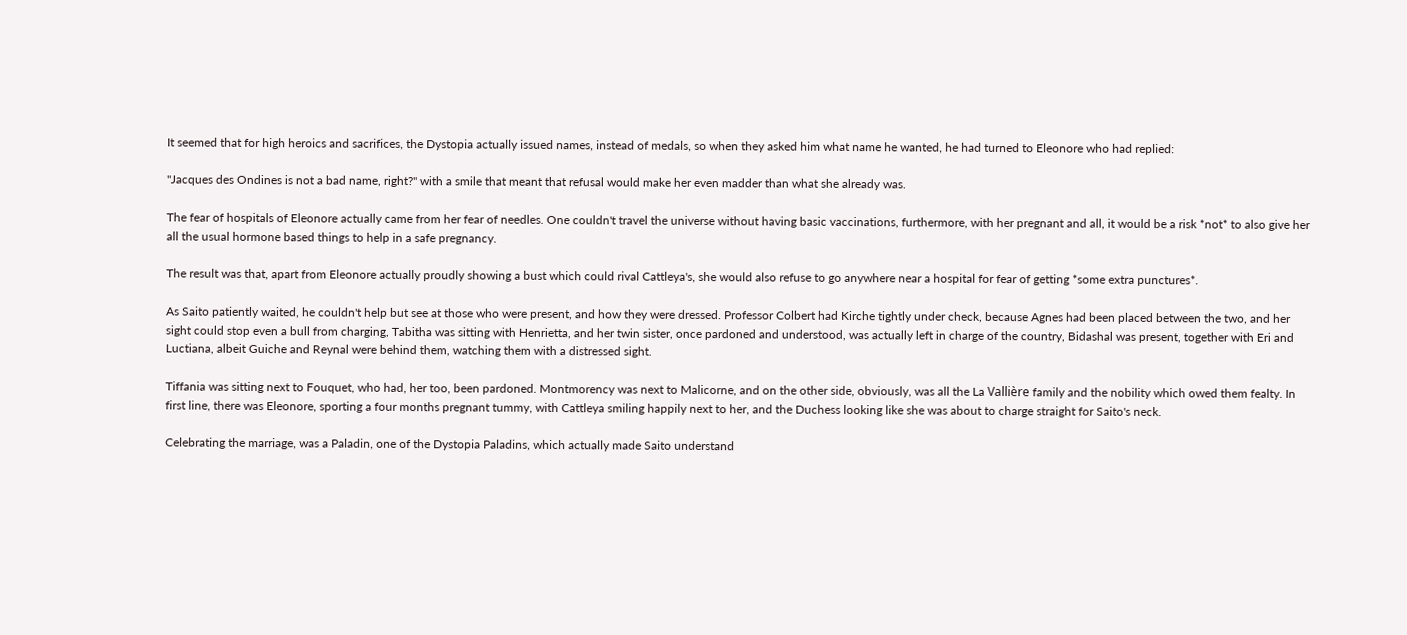It seemed that for high heroics and sacrifices, the Dystopia actually issued names, instead of medals, so when they asked him what name he wanted, he had turned to Eleonore who had replied:

"Jacques des Ondines is not a bad name, right?" with a smile that meant that refusal would make her even madder than what she already was.

The fear of hospitals of Eleonore actually came from her fear of needles. One couldn't travel the universe without having basic vaccinations, furthermore, with her pregnant and all, it would be a risk *not* to also give her all the usual hormone based things to help in a safe pregnancy.

The result was that, apart from Eleonore actually proudly showing a bust which could rival Cattleya's, she would also refuse to go anywhere near a hospital for fear of getting *some extra punctures*.

As Saito patiently waited, he couldn't help but see at those who were present, and how they were dressed. Professor Colbert had Kirche tightly under check, because Agnes had been placed between the two, and her sight could stop even a bull from charging, Tabitha was sitting with Henrietta, and her twin sister, once pardoned and understood, was actually left in charge of the country, Bidashal was present, together with Eri and Luctiana, albeit Guiche and Reynal were behind them, watching them with a distressed sight.

Tiffania was sitting next to Fouquet, who had, her too, been pardoned. Montmorency was next to Malicorne, and on the other side, obviously, was all the La Vallière family and the nobility which owed them fealty. In first line, there was Eleonore, sporting a four months pregnant tummy, with Cattleya smiling happily next to her, and the Duchess looking like she was about to charge straight for Saito's neck.

Celebrating the marriage, was a Paladin, one of the Dystopia Paladins, which actually made Saito understand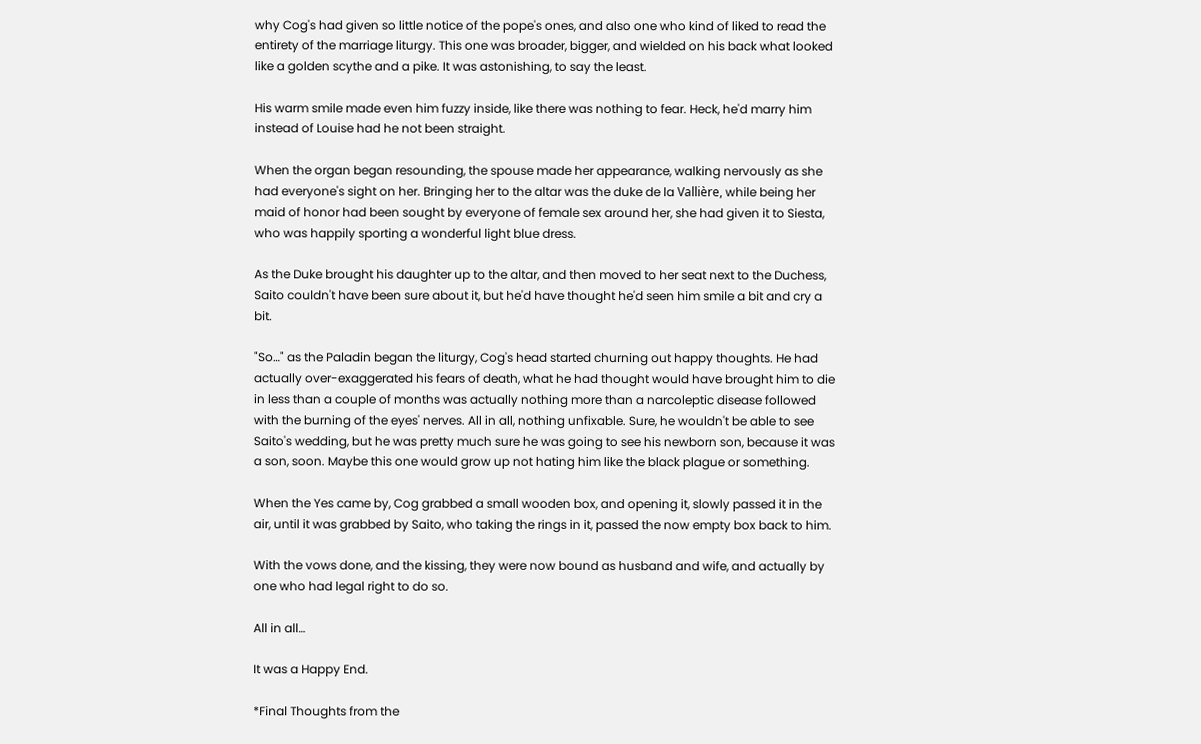why Cog's had given so little notice of the pope's ones, and also one who kind of liked to read the entirety of the marriage liturgy. This one was broader, bigger, and wielded on his back what looked like a golden scythe and a pike. It was astonishing, to say the least.

His warm smile made even him fuzzy inside, like there was nothing to fear. Heck, he'd marry him instead of Louise had he not been straight.

When the organ began resounding, the spouse made her appearance, walking nervously as she had everyone's sight on her. Bringing her to the altar was the duke de la Vallière, while being her maid of honor had been sought by everyone of female sex around her, she had given it to Siesta, who was happily sporting a wonderful light blue dress.

As the Duke brought his daughter up to the altar, and then moved to her seat next to the Duchess, Saito couldn't have been sure about it, but he'd have thought he'd seen him smile a bit and cry a bit.

"So…" as the Paladin began the liturgy, Cog's head started churning out happy thoughts. He had actually over-exaggerated his fears of death, what he had thought would have brought him to die in less than a couple of months was actually nothing more than a narcoleptic disease followed with the burning of the eyes' nerves. All in all, nothing unfixable. Sure, he wouldn't be able to see Saito's wedding, but he was pretty much sure he was going to see his newborn son, because it was a son, soon. Maybe this one would grow up not hating him like the black plague or something.

When the Yes came by, Cog grabbed a small wooden box, and opening it, slowly passed it in the air, until it was grabbed by Saito, who taking the rings in it, passed the now empty box back to him.

With the vows done, and the kissing, they were now bound as husband and wife, and actually by one who had legal right to do so.

All in all…

It was a Happy End.

*Final Thoughts from the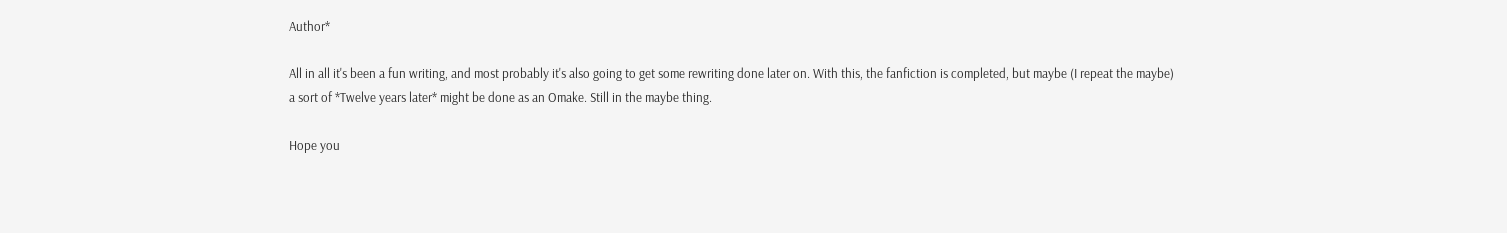Author*

All in all it's been a fun writing, and most probably it's also going to get some rewriting done later on. With this, the fanfiction is completed, but maybe (I repeat the maybe) a sort of *Twelve years later* might be done as an Omake. Still in the maybe thing.

Hope you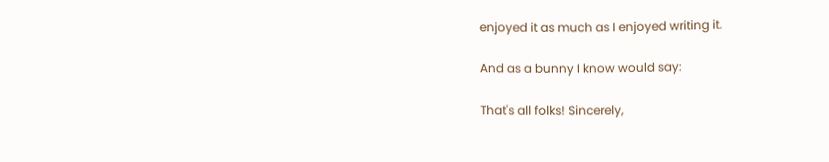enjoyed it as much as I enjoyed writing it.

And as a bunny I know would say:

That's all folks! Sincerely,